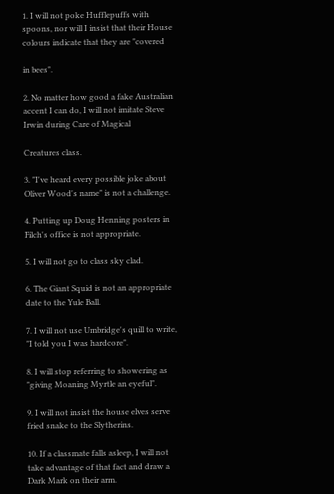1. I will not poke Hufflepuffs with spoons, nor will I insist that their House colours indicate that they are "covered

in bees".

2. No matter how good a fake Australian accent I can do, I will not imitate Steve Irwin during Care of Magical

Creatures class.

3. "I've heard every possible joke about Oliver Wood's name" is not a challenge.

4. Putting up Doug Henning posters in Filch's office is not appropriate.

5. I will not go to class sky clad.

6. The Giant Squid is not an appropriate date to the Yule Ball.

7. I will not use Umbridge's quill to write, "I told you I was hardcore".

8. I will stop referring to showering as "giving Moaning Myrtle an eyeful".

9. I will not insist the house elves serve fried snake to the Slytherins.

10. If a classmate falls asleep, I will not take advantage of that fact and draw a Dark Mark on their arm.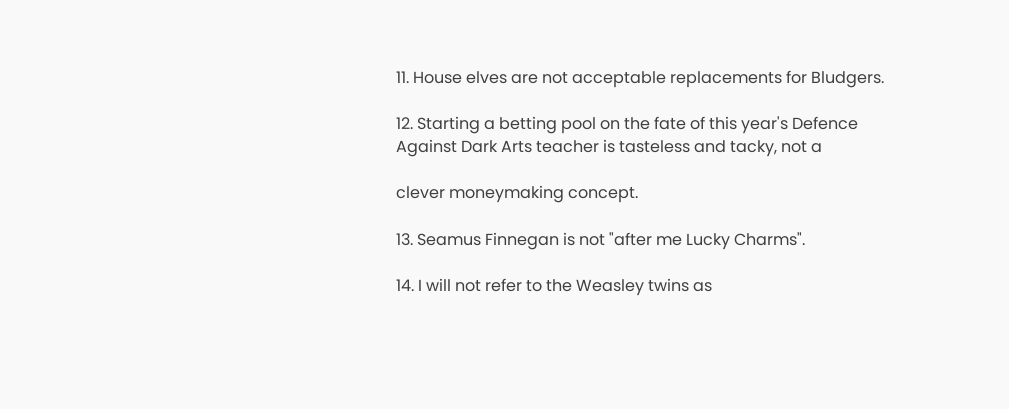11. House elves are not acceptable replacements for Bludgers.

12. Starting a betting pool on the fate of this year's Defence Against Dark Arts teacher is tasteless and tacky, not a

clever moneymaking concept.

13. Seamus Finnegan is not "after me Lucky Charms".

14. I will not refer to the Weasley twins as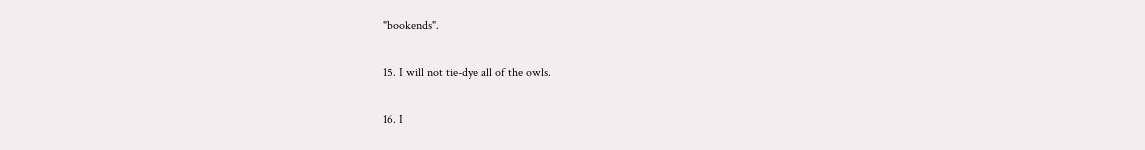"bookends".

15. I will not tie-dye all of the owls.

16. I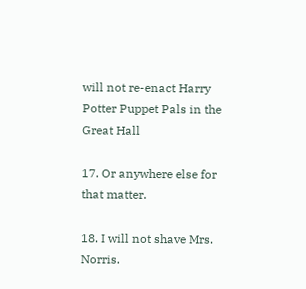will not re-enact Harry Potter Puppet Pals in the Great Hall

17. Or anywhere else for that matter.

18. I will not shave Mrs. Norris.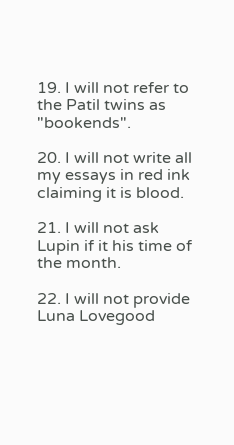19. I will not refer to the Patil twins as "bookends".

20. I will not write all my essays in red ink claiming it is blood.

21. I will not ask Lupin if it his time of the month.

22. I will not provide Luna Lovegood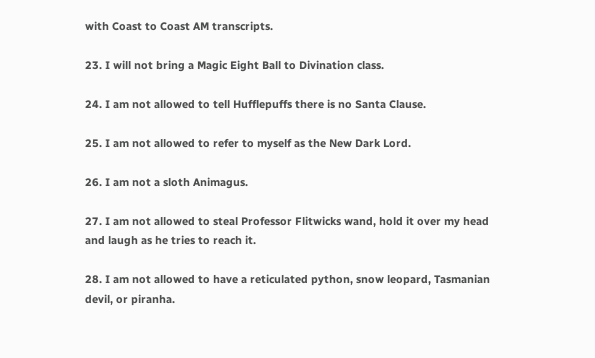with Coast to Coast AM transcripts.

23. I will not bring a Magic Eight Ball to Divination class.

24. I am not allowed to tell Hufflepuffs there is no Santa Clause.

25. I am not allowed to refer to myself as the New Dark Lord.

26. I am not a sloth Animagus.

27. I am not allowed to steal Professor Flitwicks wand, hold it over my head and laugh as he tries to reach it.

28. I am not allowed to have a reticulated python, snow leopard, Tasmanian devil, or piranha.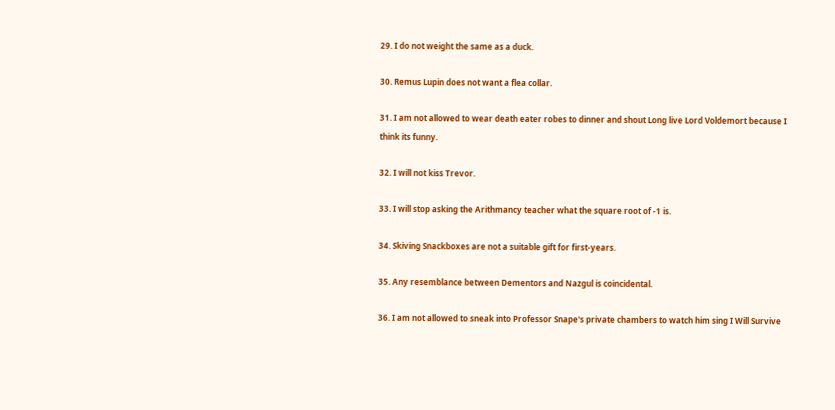29. I do not weight the same as a duck.

30. Remus Lupin does not want a flea collar.

31. I am not allowed to wear death eater robes to dinner and shout Long live Lord Voldemort because I think its funny.

32. I will not kiss Trevor.

33. I will stop asking the Arithmancy teacher what the square root of -1 is.

34. Skiving Snackboxes are not a suitable gift for first-years.

35. Any resemblance between Dementors and Nazgul is coincidental.

36. I am not allowed to sneak into Professor Snape's private chambers to watch him sing I Will Survive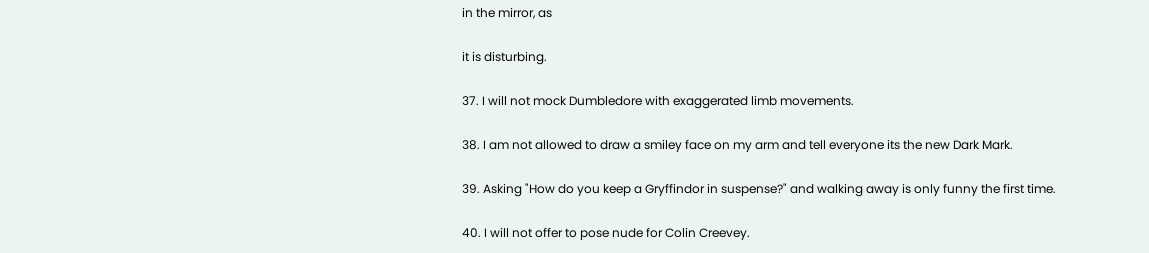in the mirror, as

it is disturbing.

37. I will not mock Dumbledore with exaggerated limb movements.

38. I am not allowed to draw a smiley face on my arm and tell everyone its the new Dark Mark.

39. Asking "How do you keep a Gryffindor in suspense?" and walking away is only funny the first time.

40. I will not offer to pose nude for Colin Creevey.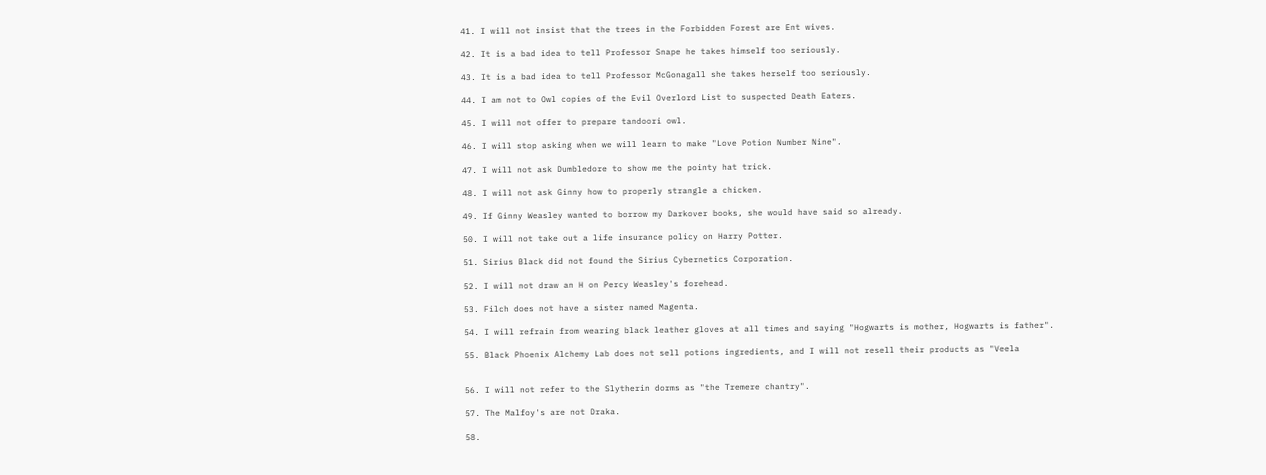41. I will not insist that the trees in the Forbidden Forest are Ent wives.

42. It is a bad idea to tell Professor Snape he takes himself too seriously.

43. It is a bad idea to tell Professor McGonagall she takes herself too seriously.

44. I am not to Owl copies of the Evil Overlord List to suspected Death Eaters.

45. I will not offer to prepare tandoori owl.

46. I will stop asking when we will learn to make "Love Potion Number Nine".

47. I will not ask Dumbledore to show me the pointy hat trick.

48. I will not ask Ginny how to properly strangle a chicken.

49. If Ginny Weasley wanted to borrow my Darkover books, she would have said so already.

50. I will not take out a life insurance policy on Harry Potter.

51. Sirius Black did not found the Sirius Cybernetics Corporation.

52. I will not draw an H on Percy Weasley's forehead.

53. Filch does not have a sister named Magenta.

54. I will refrain from wearing black leather gloves at all times and saying "Hogwarts is mother, Hogwarts is father".

55. Black Phoenix Alchemy Lab does not sell potions ingredients, and I will not resell their products as "Veela


56. I will not refer to the Slytherin dorms as "the Tremere chantry".

57. The Malfoy's are not Draka.

58.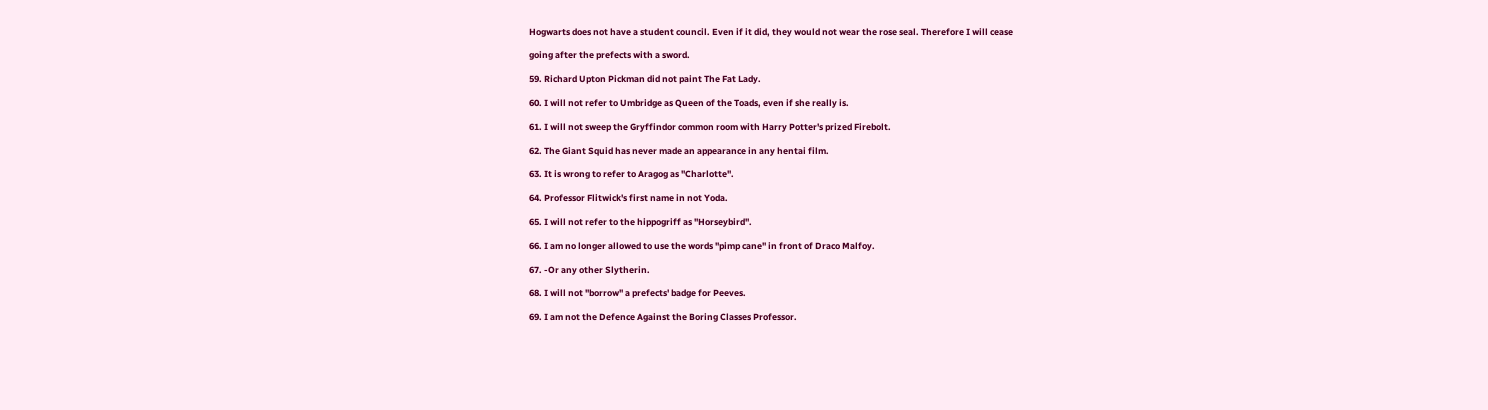Hogwarts does not have a student council. Even if it did, they would not wear the rose seal. Therefore I will cease

going after the prefects with a sword.

59. Richard Upton Pickman did not paint The Fat Lady.

60. I will not refer to Umbridge as Queen of the Toads, even if she really is.

61. I will not sweep the Gryffindor common room with Harry Potter's prized Firebolt.

62. The Giant Squid has never made an appearance in any hentai film.

63. It is wrong to refer to Aragog as "Charlotte".

64. Professor Flitwick's first name in not Yoda.

65. I will not refer to the hippogriff as "Horseybird".

66. I am no longer allowed to use the words "pimp cane" in front of Draco Malfoy.

67. -Or any other Slytherin.

68. I will not "borrow" a prefects' badge for Peeves.

69. I am not the Defence Against the Boring Classes Professor.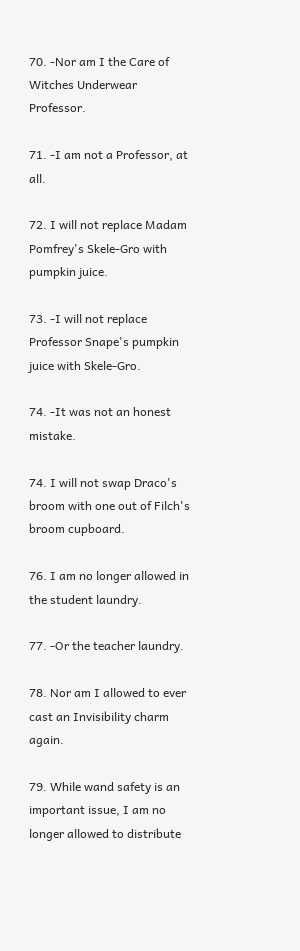70. -Nor am I the Care of Witches Underwear Professor.

71. -I am not a Professor, at all.

72. I will not replace Madam Pomfrey's Skele-Gro with pumpkin juice.

73. -I will not replace Professor Snape's pumpkin juice with Skele-Gro.

74. -It was not an honest mistake.

74. I will not swap Draco's broom with one out of Filch's broom cupboard.

76. I am no longer allowed in the student laundry.

77. -Or the teacher laundry.

78. Nor am I allowed to ever cast an Invisibility charm again.

79. While wand safety is an important issue, I am no longer allowed to distribute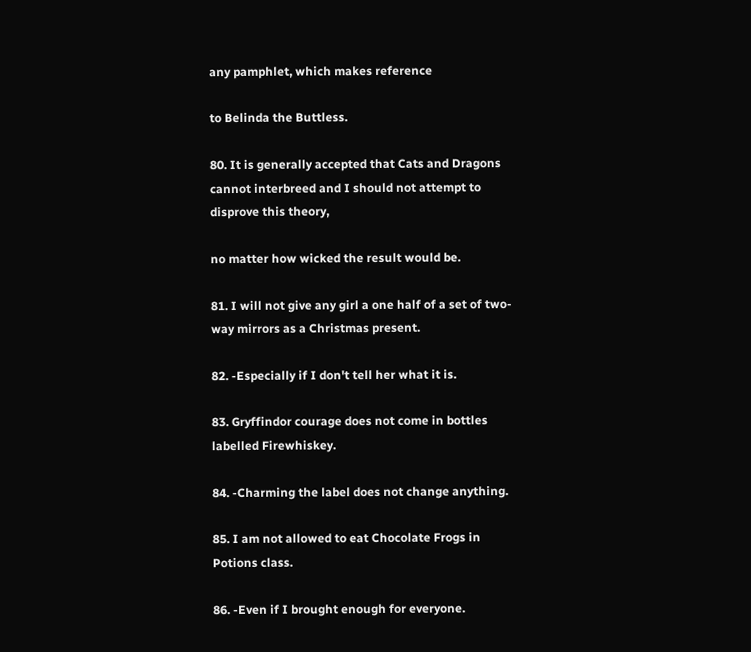any pamphlet, which makes reference

to Belinda the Buttless.

80. It is generally accepted that Cats and Dragons cannot interbreed and I should not attempt to disprove this theory,

no matter how wicked the result would be.

81. I will not give any girl a one half of a set of two-way mirrors as a Christmas present.

82. -Especially if I don't tell her what it is.

83. Gryffindor courage does not come in bottles labelled Firewhiskey.

84. -Charming the label does not change anything.

85. I am not allowed to eat Chocolate Frogs in Potions class.

86. -Even if I brought enough for everyone.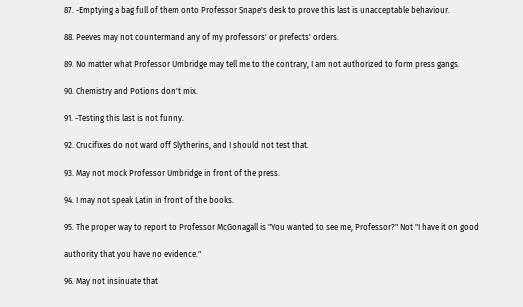87. -Emptying a bag full of them onto Professor Snape's desk to prove this last is unacceptable behaviour.

88. Peeves may not countermand any of my professors' or prefects' orders.

89. No matter what Professor Umbridge may tell me to the contrary, I am not authorized to form press gangs.

90. Chemistry and Potions don't mix.

91. -Testing this last is not funny.

92. Crucifixes do not ward off Slytherins, and I should not test that.

93. May not mock Professor Umbridge in front of the press.

94. I may not speak Latin in front of the books.

95. The proper way to report to Professor McGonagall is "You wanted to see me, Professor?" Not "I have it on good

authority that you have no evidence."

96. May not insinuate that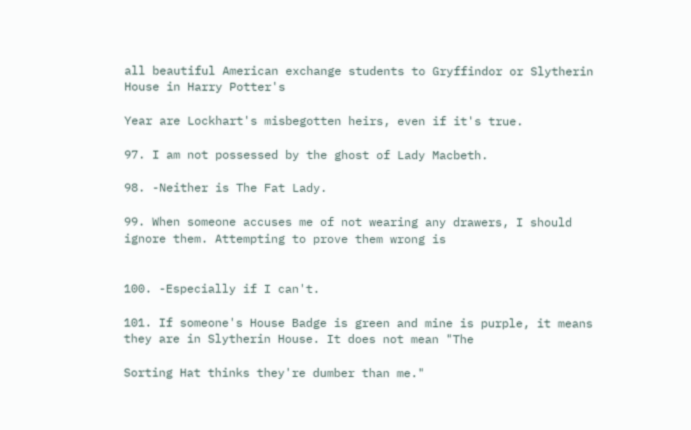all beautiful American exchange students to Gryffindor or Slytherin House in Harry Potter's

Year are Lockhart's misbegotten heirs, even if it's true.

97. I am not possessed by the ghost of Lady Macbeth.

98. -Neither is The Fat Lady.

99. When someone accuses me of not wearing any drawers, I should ignore them. Attempting to prove them wrong is


100. -Especially if I can't.

101. If someone's House Badge is green and mine is purple, it means they are in Slytherin House. It does not mean "The

Sorting Hat thinks they're dumber than me."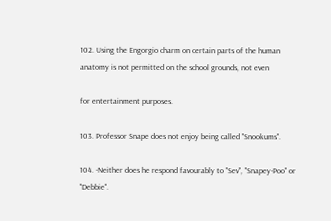102. Using the Engorgio charm on certain parts of the human anatomy is not permitted on the school grounds, not even

for entertainment purposes.

103. Professor Snape does not enjoy being called "Snookums".

104. -Neither does he respond favourably to "Sev", "Snapey-Poo" or "Debbie".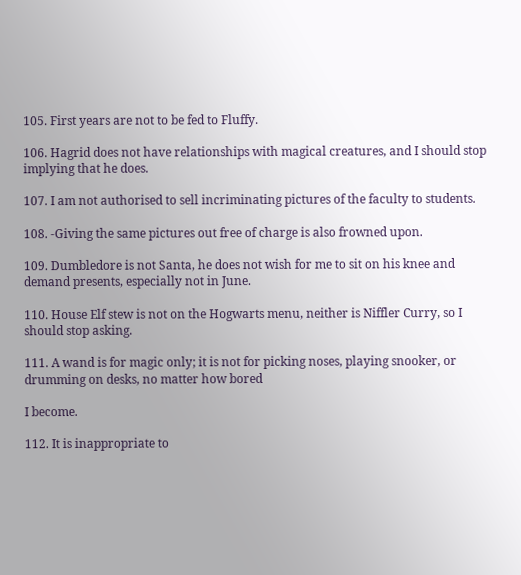105. First years are not to be fed to Fluffy.

106. Hagrid does not have relationships with magical creatures, and I should stop implying that he does.

107. I am not authorised to sell incriminating pictures of the faculty to students.

108. -Giving the same pictures out free of charge is also frowned upon.

109. Dumbledore is not Santa, he does not wish for me to sit on his knee and demand presents, especially not in June.

110. House Elf stew is not on the Hogwarts menu, neither is Niffler Curry, so I should stop asking.

111. A wand is for magic only; it is not for picking noses, playing snooker, or drumming on desks, no matter how bored

I become.

112. It is inappropriate to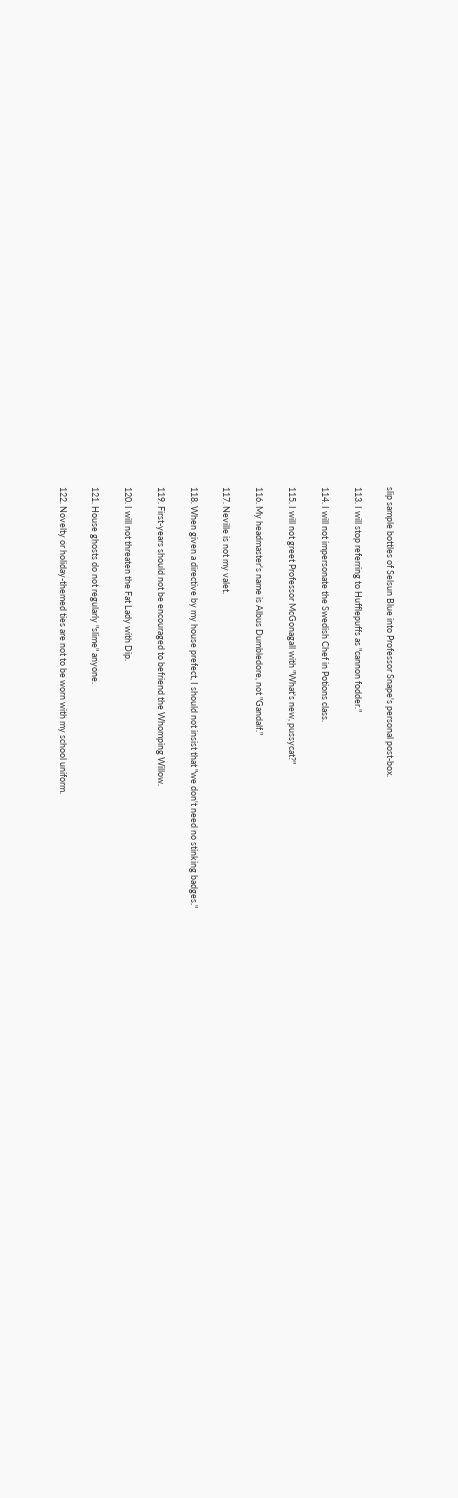slip sample bottles of Selsun Blue into Professor Snape's personal post-box.

113. I will stop referring to Hufflepuffs as "cannon fodder."

114. I will not impersonate the Swedish Chef in Potions class.

115. I will not greet Professor McGonagall with "What's new, pussycat?"

116. My headmaster's name is Albus Dumbledore, not "Gandalf."

117. Neville is not my valet.

118. When given a directive by my house prefect, I should not insist that "we don't need no stinking badges."

119. First-years should not be encouraged to befriend the Whomping Willow.

120. I will not threaten the Fat Lady with Dip.

121. House ghosts do not regularly "slime" anyone.

122. Novelty or holiday-themed ties are not to be worn with my school uniform.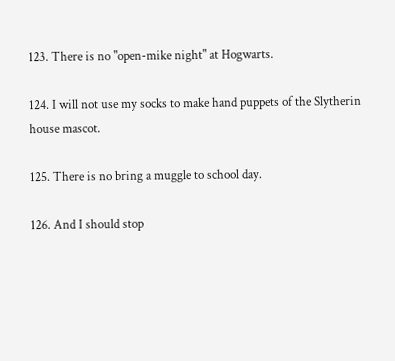123. There is no "open-mike night" at Hogwarts.

124. I will not use my socks to make hand puppets of the Slytherin house mascot.

125. There is no bring a muggle to school day.

126. And I should stop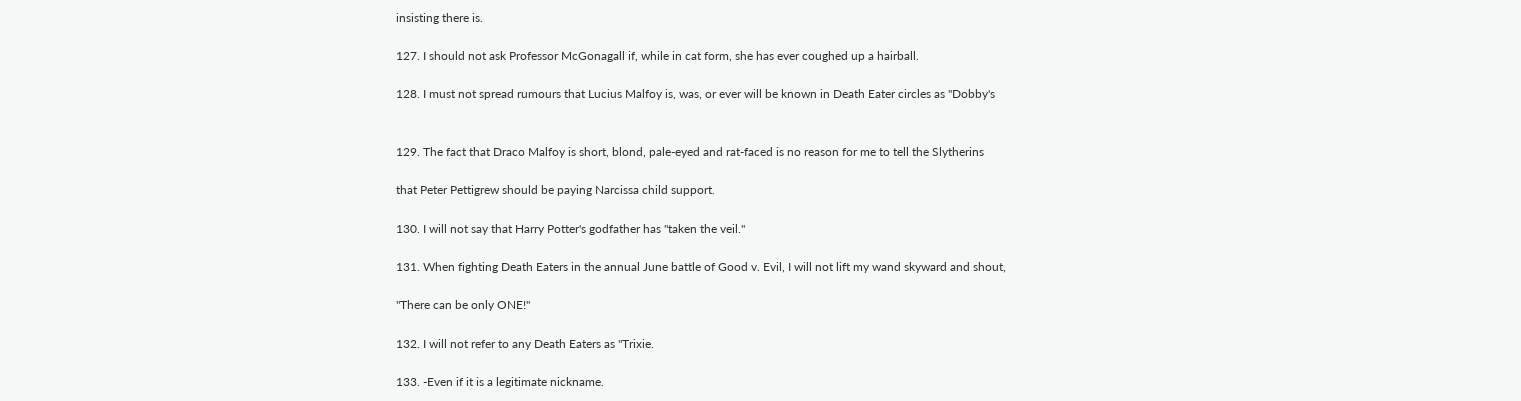insisting there is.

127. I should not ask Professor McGonagall if, while in cat form, she has ever coughed up a hairball.

128. I must not spread rumours that Lucius Malfoy is, was, or ever will be known in Death Eater circles as "Dobby's


129. The fact that Draco Malfoy is short, blond, pale-eyed and rat-faced is no reason for me to tell the Slytherins

that Peter Pettigrew should be paying Narcissa child support.

130. I will not say that Harry Potter's godfather has "taken the veil."

131. When fighting Death Eaters in the annual June battle of Good v. Evil, I will not lift my wand skyward and shout,

"There can be only ONE!"

132. I will not refer to any Death Eaters as "Trixie.

133. -Even if it is a legitimate nickname.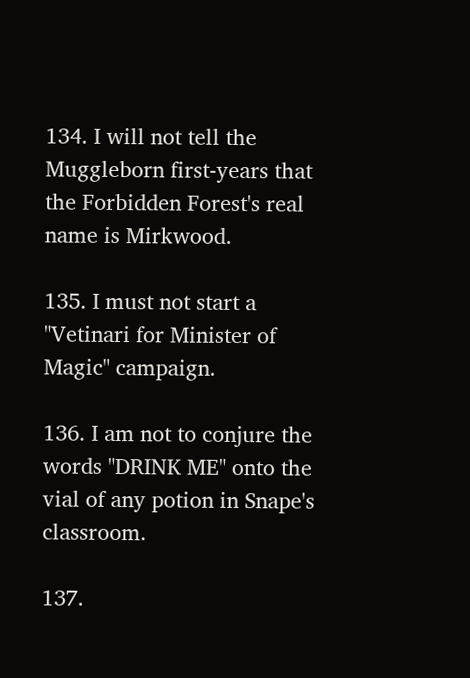134. I will not tell the Muggleborn first-years that the Forbidden Forest's real name is Mirkwood.

135. I must not start a "Vetinari for Minister of Magic" campaign.

136. I am not to conjure the words "DRINK ME" onto the vial of any potion in Snape's classroom.

137.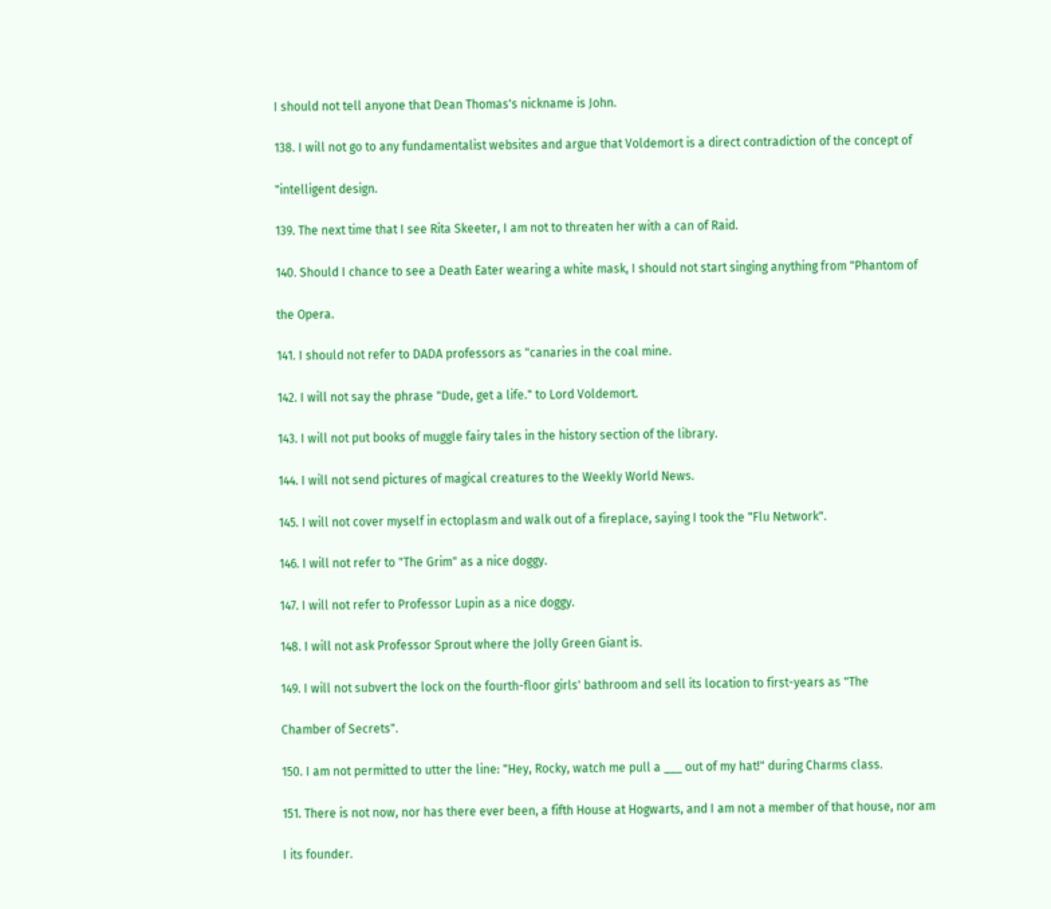I should not tell anyone that Dean Thomas's nickname is John.

138. I will not go to any fundamentalist websites and argue that Voldemort is a direct contradiction of the concept of

"intelligent design.

139. The next time that I see Rita Skeeter, I am not to threaten her with a can of Raid.

140. Should I chance to see a Death Eater wearing a white mask, I should not start singing anything from "Phantom of

the Opera.

141. I should not refer to DADA professors as "canaries in the coal mine.

142. I will not say the phrase "Dude, get a life." to Lord Voldemort.

143. I will not put books of muggle fairy tales in the history section of the library.

144. I will not send pictures of magical creatures to the Weekly World News.

145. I will not cover myself in ectoplasm and walk out of a fireplace, saying I took the "Flu Network".

146. I will not refer to "The Grim" as a nice doggy.

147. I will not refer to Professor Lupin as a nice doggy.

148. I will not ask Professor Sprout where the Jolly Green Giant is.

149. I will not subvert the lock on the fourth-floor girls' bathroom and sell its location to first-years as "The

Chamber of Secrets".

150. I am not permitted to utter the line: "Hey, Rocky, watch me pull a ___ out of my hat!" during Charms class.

151. There is not now, nor has there ever been, a fifth House at Hogwarts, and I am not a member of that house, nor am

I its founder.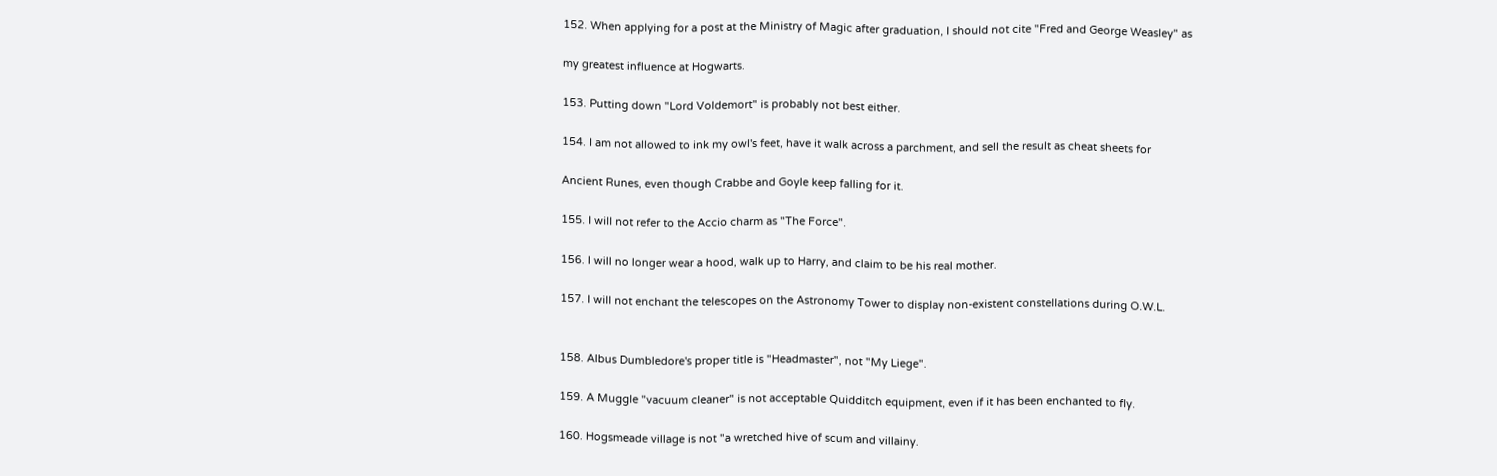152. When applying for a post at the Ministry of Magic after graduation, I should not cite "Fred and George Weasley" as

my greatest influence at Hogwarts.

153. Putting down "Lord Voldemort" is probably not best either.

154. I am not allowed to ink my owl's feet, have it walk across a parchment, and sell the result as cheat sheets for

Ancient Runes, even though Crabbe and Goyle keep falling for it.

155. I will not refer to the Accio charm as "The Force".

156. I will no longer wear a hood, walk up to Harry, and claim to be his real mother.

157. I will not enchant the telescopes on the Astronomy Tower to display non-existent constellations during O.W.L.


158. Albus Dumbledore's proper title is "Headmaster", not "My Liege".

159. A Muggle "vacuum cleaner" is not acceptable Quidditch equipment, even if it has been enchanted to fly.

160. Hogsmeade village is not "a wretched hive of scum and villainy.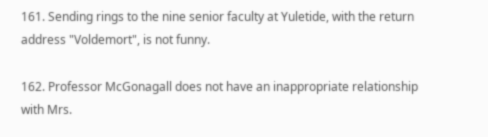161. Sending rings to the nine senior faculty at Yuletide, with the return address "Voldemort", is not funny.

162. Professor McGonagall does not have an inappropriate relationship with Mrs.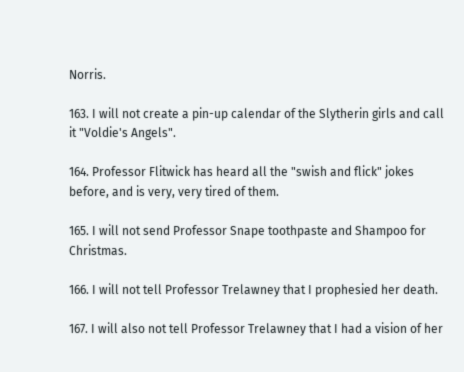Norris.

163. I will not create a pin-up calendar of the Slytherin girls and call it "Voldie's Angels".

164. Professor Flitwick has heard all the "swish and flick" jokes before, and is very, very tired of them.

165. I will not send Professor Snape toothpaste and Shampoo for Christmas.

166. I will not tell Professor Trelawney that I prophesied her death.

167. I will also not tell Professor Trelawney that I had a vision of her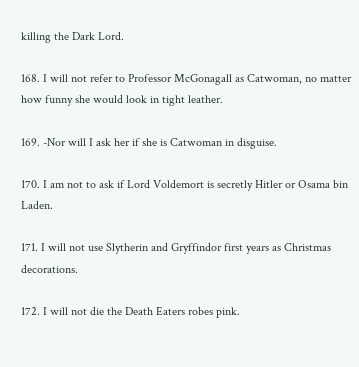killing the Dark Lord.

168. I will not refer to Professor McGonagall as Catwoman, no matter how funny she would look in tight leather.

169. -Nor will I ask her if she is Catwoman in disguise.

170. I am not to ask if Lord Voldemort is secretly Hitler or Osama bin Laden.

171. I will not use Slytherin and Gryffindor first years as Christmas decorations.

172. I will not die the Death Eaters robes pink.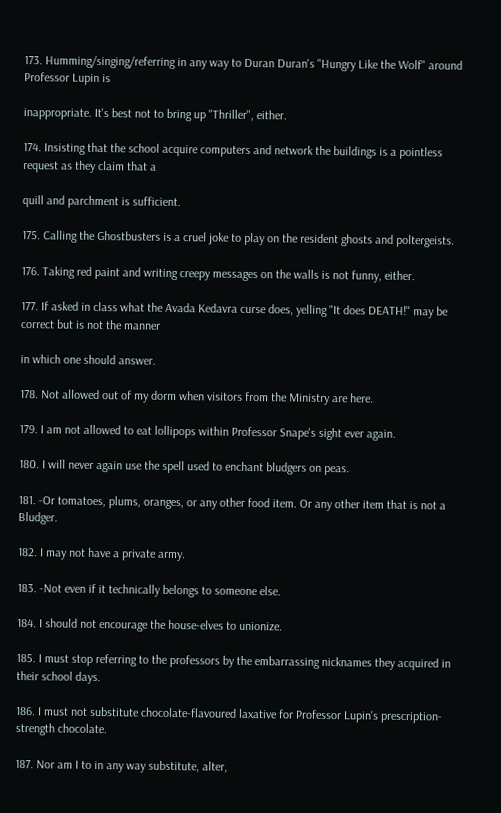173. Humming/singing/referring in any way to Duran Duran's "Hungry Like the Wolf" around Professor Lupin is

inappropriate. It's best not to bring up "Thriller", either.

174. Insisting that the school acquire computers and network the buildings is a pointless request as they claim that a

quill and parchment is sufficient.

175. Calling the Ghostbusters is a cruel joke to play on the resident ghosts and poltergeists.

176. Taking red paint and writing creepy messages on the walls is not funny, either.

177. If asked in class what the Avada Kedavra curse does, yelling "It does DEATH!" may be correct but is not the manner

in which one should answer.

178. Not allowed out of my dorm when visitors from the Ministry are here.

179. I am not allowed to eat lollipops within Professor Snape's sight ever again.

180. I will never again use the spell used to enchant bludgers on peas.

181. -Or tomatoes, plums, oranges, or any other food item. Or any other item that is not a Bludger.

182. I may not have a private army.

183. -Not even if it technically belongs to someone else.

184. I should not encourage the house-elves to unionize.

185. I must stop referring to the professors by the embarrassing nicknames they acquired in their school days.

186. I must not substitute chocolate-flavoured laxative for Professor Lupin's prescription-strength chocolate.

187. Nor am I to in any way substitute, alter,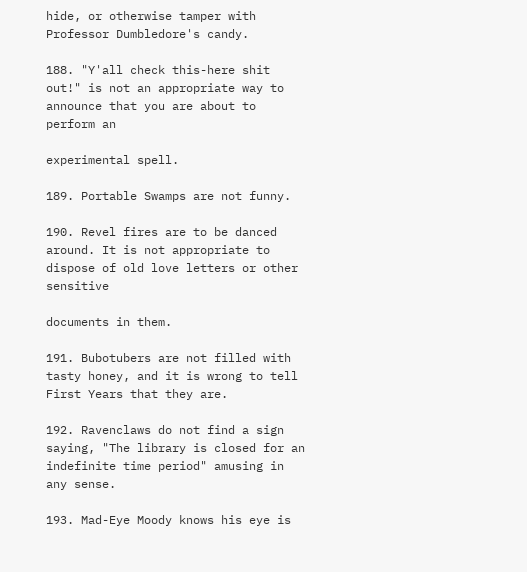hide, or otherwise tamper with Professor Dumbledore's candy.

188. "Y'all check this-here shit out!" is not an appropriate way to announce that you are about to perform an

experimental spell.

189. Portable Swamps are not funny.

190. Revel fires are to be danced around. It is not appropriate to dispose of old love letters or other sensitive

documents in them.

191. Bubotubers are not filled with tasty honey, and it is wrong to tell First Years that they are.

192. Ravenclaws do not find a sign saying, "The library is closed for an indefinite time period" amusing in any sense.

193. Mad-Eye Moody knows his eye is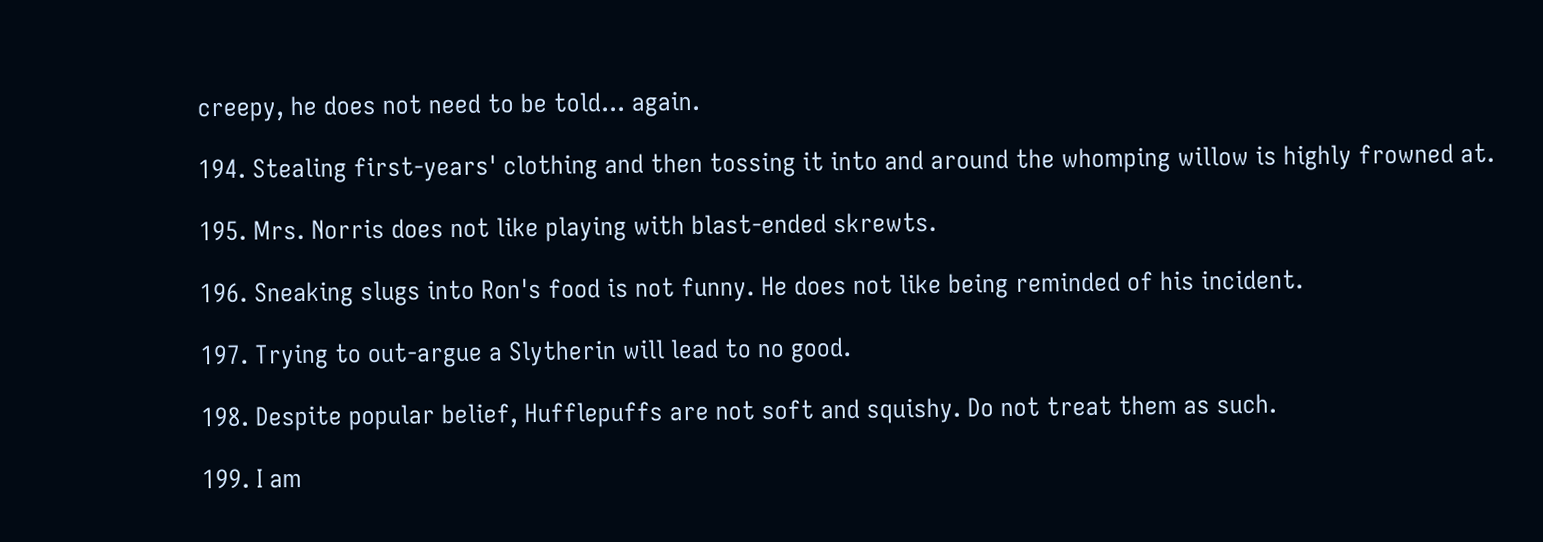creepy, he does not need to be told... again.

194. Stealing first-years' clothing and then tossing it into and around the whomping willow is highly frowned at.

195. Mrs. Norris does not like playing with blast-ended skrewts.

196. Sneaking slugs into Ron's food is not funny. He does not like being reminded of his incident.

197. Trying to out-argue a Slytherin will lead to no good.

198. Despite popular belief, Hufflepuffs are not soft and squishy. Do not treat them as such.

199. I am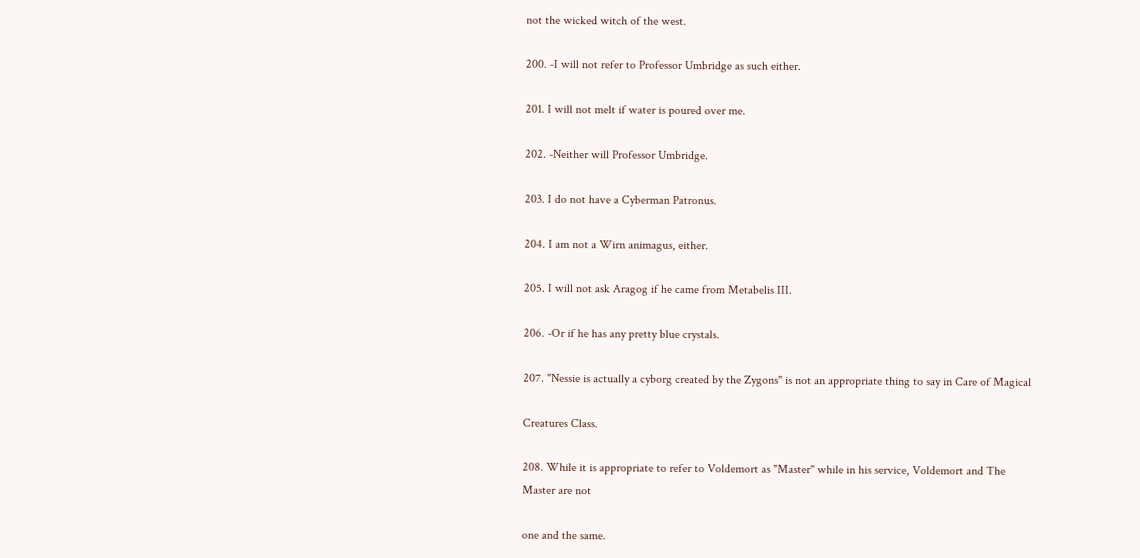not the wicked witch of the west.

200. -I will not refer to Professor Umbridge as such either.

201. I will not melt if water is poured over me.

202. -Neither will Professor Umbridge.

203. I do not have a Cyberman Patronus.

204. I am not a Wirn animagus, either.

205. I will not ask Aragog if he came from Metabelis III.

206. -Or if he has any pretty blue crystals.

207. "Nessie is actually a cyborg created by the Zygons" is not an appropriate thing to say in Care of Magical

Creatures Class.

208. While it is appropriate to refer to Voldemort as "Master" while in his service, Voldemort and The Master are not

one and the same.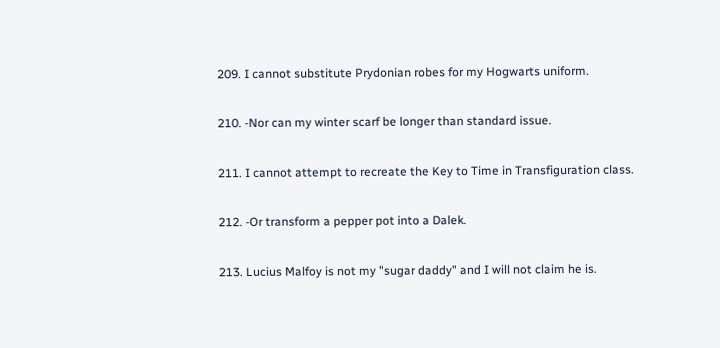209. I cannot substitute Prydonian robes for my Hogwarts uniform.

210. -Nor can my winter scarf be longer than standard issue.

211. I cannot attempt to recreate the Key to Time in Transfiguration class.

212. -Or transform a pepper pot into a Dalek.

213. Lucius Malfoy is not my "sugar daddy" and I will not claim he is.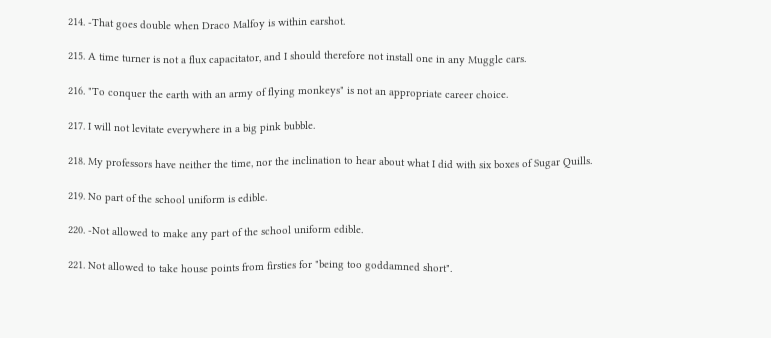214. -That goes double when Draco Malfoy is within earshot.

215. A time turner is not a flux capacitator, and I should therefore not install one in any Muggle cars.

216. "To conquer the earth with an army of flying monkeys" is not an appropriate career choice.

217. I will not levitate everywhere in a big pink bubble.

218. My professors have neither the time, nor the inclination to hear about what I did with six boxes of Sugar Quills.

219. No part of the school uniform is edible.

220. -Not allowed to make any part of the school uniform edible.

221. Not allowed to take house points from firsties for "being too goddamned short".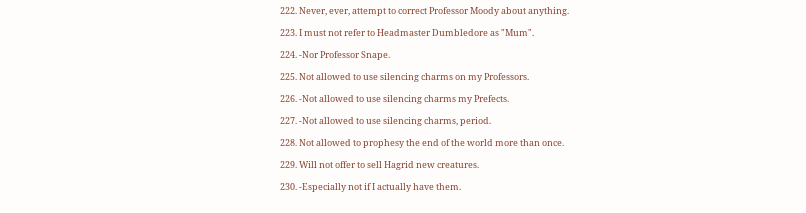222. Never, ever, attempt to correct Professor Moody about anything.

223. I must not refer to Headmaster Dumbledore as "Mum".

224. -Nor Professor Snape.

225. Not allowed to use silencing charms on my Professors.

226. -Not allowed to use silencing charms my Prefects.

227. -Not allowed to use silencing charms, period.

228. Not allowed to prophesy the end of the world more than once.

229. Will not offer to sell Hagrid new creatures.

230. -Especially not if I actually have them.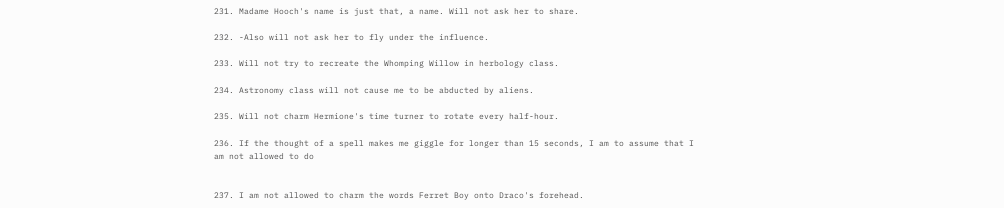231. Madame Hooch's name is just that, a name. Will not ask her to share.

232. -Also will not ask her to fly under the influence.

233. Will not try to recreate the Whomping Willow in herbology class.

234. Astronomy class will not cause me to be abducted by aliens.

235. Will not charm Hermione's time turner to rotate every half-hour.

236. If the thought of a spell makes me giggle for longer than 15 seconds, I am to assume that I am not allowed to do


237. I am not allowed to charm the words Ferret Boy onto Draco's forehead.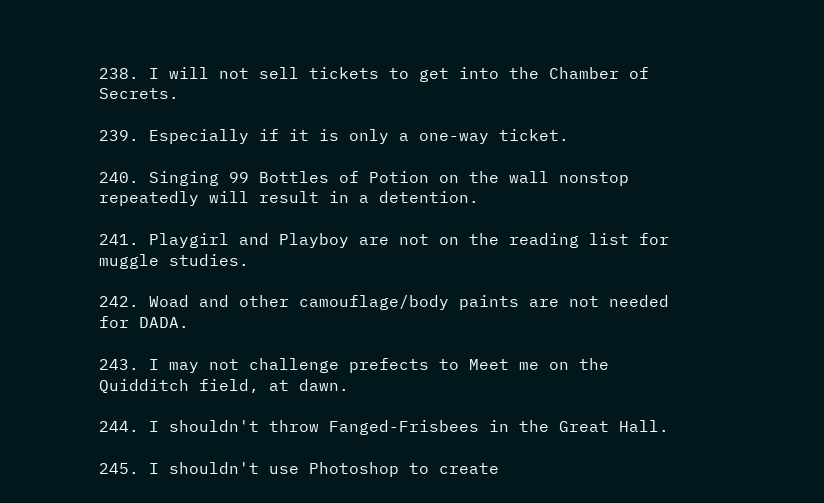238. I will not sell tickets to get into the Chamber of Secrets.

239. Especially if it is only a one-way ticket.

240. Singing 99 Bottles of Potion on the wall nonstop repeatedly will result in a detention.

241. Playgirl and Playboy are not on the reading list for muggle studies.

242. Woad and other camouflage/body paints are not needed for DADA.

243. I may not challenge prefects to Meet me on the Quidditch field, at dawn.

244. I shouldn't throw Fanged-Frisbees in the Great Hall.

245. I shouldn't use Photoshop to create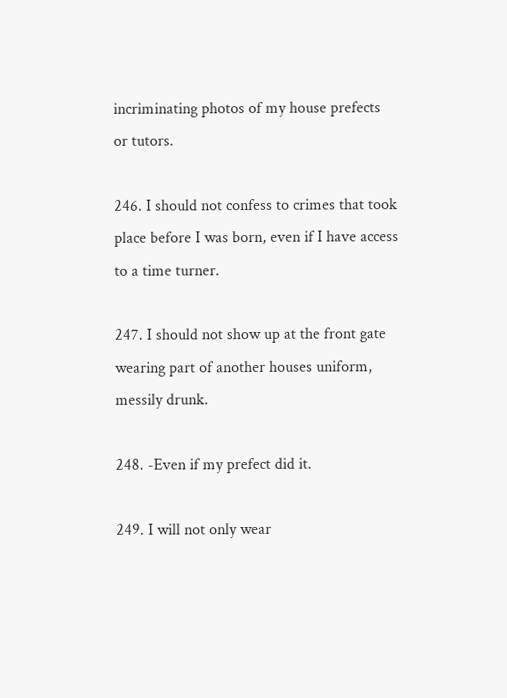incriminating photos of my house prefects or tutors.

246. I should not confess to crimes that took place before I was born, even if I have access to a time turner.

247. I should not show up at the front gate wearing part of another houses uniform, messily drunk.

248. -Even if my prefect did it.

249. I will not only wear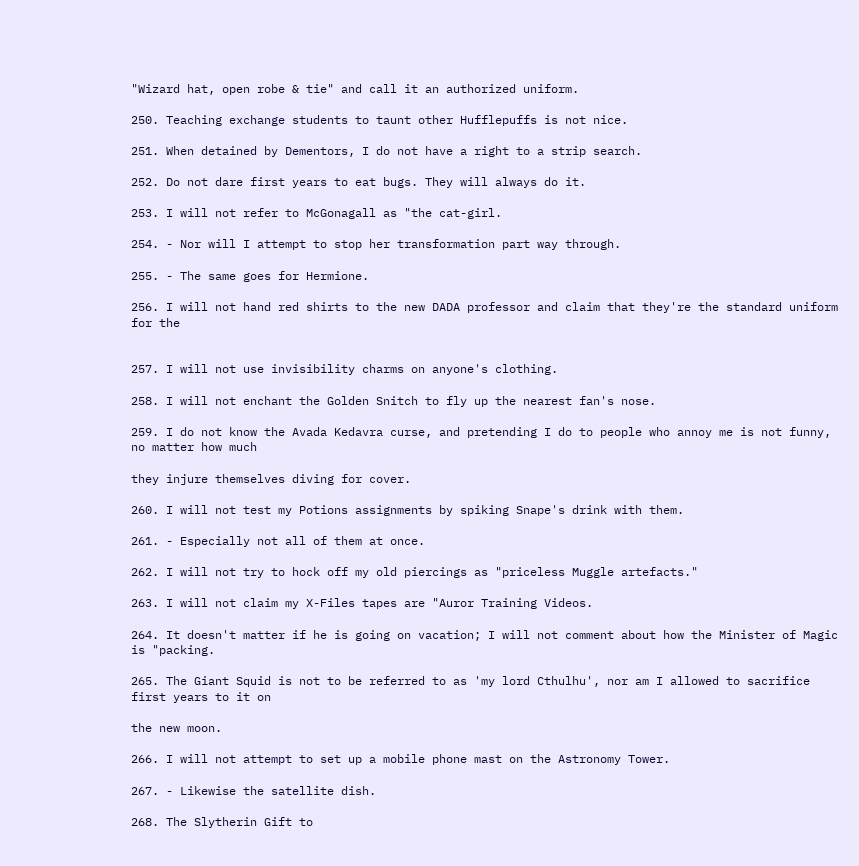"Wizard hat, open robe & tie" and call it an authorized uniform.

250. Teaching exchange students to taunt other Hufflepuffs is not nice.

251. When detained by Dementors, I do not have a right to a strip search.

252. Do not dare first years to eat bugs. They will always do it.

253. I will not refer to McGonagall as "the cat-girl.

254. - Nor will I attempt to stop her transformation part way through.

255. - The same goes for Hermione.

256. I will not hand red shirts to the new DADA professor and claim that they're the standard uniform for the


257. I will not use invisibility charms on anyone's clothing.

258. I will not enchant the Golden Snitch to fly up the nearest fan's nose.

259. I do not know the Avada Kedavra curse, and pretending I do to people who annoy me is not funny, no matter how much

they injure themselves diving for cover.

260. I will not test my Potions assignments by spiking Snape's drink with them.

261. - Especially not all of them at once.

262. I will not try to hock off my old piercings as "priceless Muggle artefacts."

263. I will not claim my X-Files tapes are "Auror Training Videos.

264. It doesn't matter if he is going on vacation; I will not comment about how the Minister of Magic is "packing.

265. The Giant Squid is not to be referred to as 'my lord Cthulhu', nor am I allowed to sacrifice first years to it on

the new moon.

266. I will not attempt to set up a mobile phone mast on the Astronomy Tower.

267. - Likewise the satellite dish.

268. The Slytherin Gift to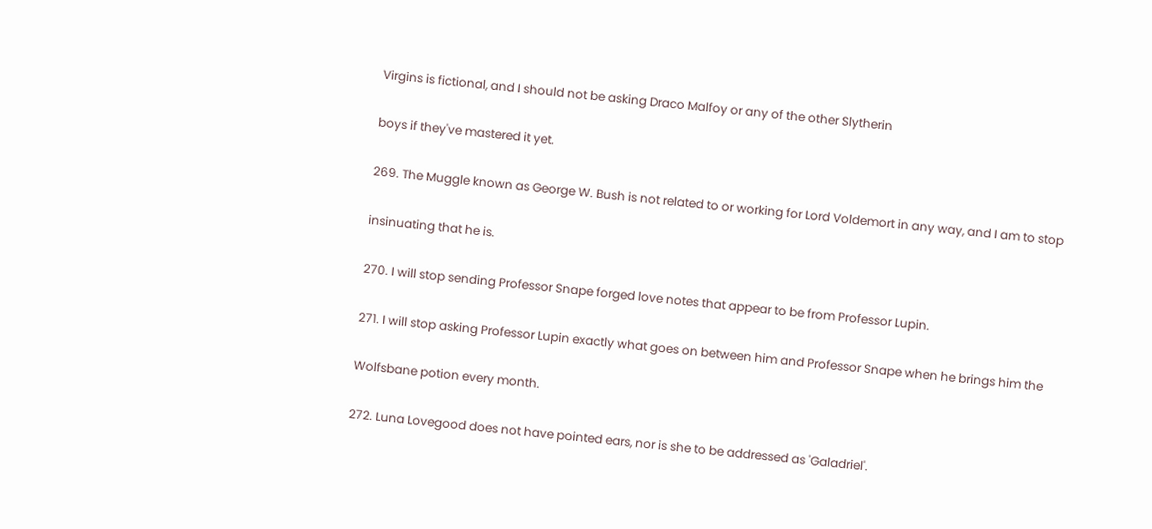Virgins is fictional, and I should not be asking Draco Malfoy or any of the other Slytherin

boys if they've mastered it yet.

269. The Muggle known as George W. Bush is not related to or working for Lord Voldemort in any way, and I am to stop

insinuating that he is.

270. I will stop sending Professor Snape forged love notes that appear to be from Professor Lupin.

271. I will stop asking Professor Lupin exactly what goes on between him and Professor Snape when he brings him the

Wolfsbane potion every month.

272. Luna Lovegood does not have pointed ears, nor is she to be addressed as 'Galadriel'.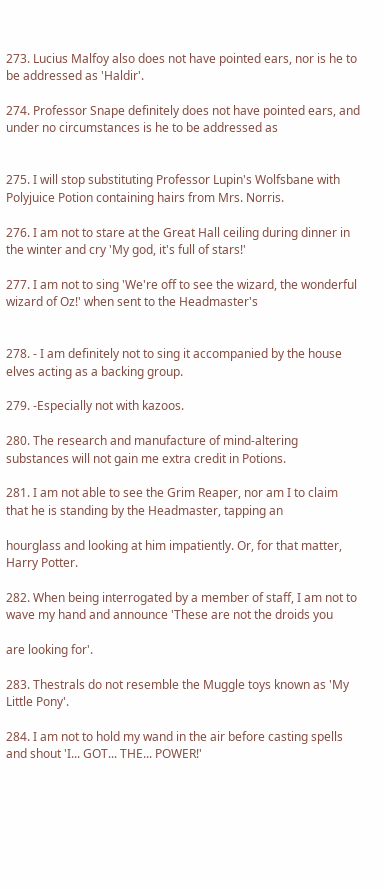273. Lucius Malfoy also does not have pointed ears, nor is he to be addressed as 'Haldir'.

274. Professor Snape definitely does not have pointed ears, and under no circumstances is he to be addressed as


275. I will stop substituting Professor Lupin's Wolfsbane with Polyjuice Potion containing hairs from Mrs. Norris.

276. I am not to stare at the Great Hall ceiling during dinner in the winter and cry 'My god, it's full of stars!'

277. I am not to sing 'We're off to see the wizard, the wonderful wizard of Oz!' when sent to the Headmaster's


278. - I am definitely not to sing it accompanied by the house elves acting as a backing group.

279. -Especially not with kazoos.

280. The research and manufacture of mind-altering substances will not gain me extra credit in Potions.

281. I am not able to see the Grim Reaper, nor am I to claim that he is standing by the Headmaster, tapping an

hourglass and looking at him impatiently. Or, for that matter, Harry Potter.

282. When being interrogated by a member of staff, I am not to wave my hand and announce 'These are not the droids you

are looking for'.

283. Thestrals do not resemble the Muggle toys known as 'My Little Pony'.

284. I am not to hold my wand in the air before casting spells and shout 'I... GOT... THE... POWER!'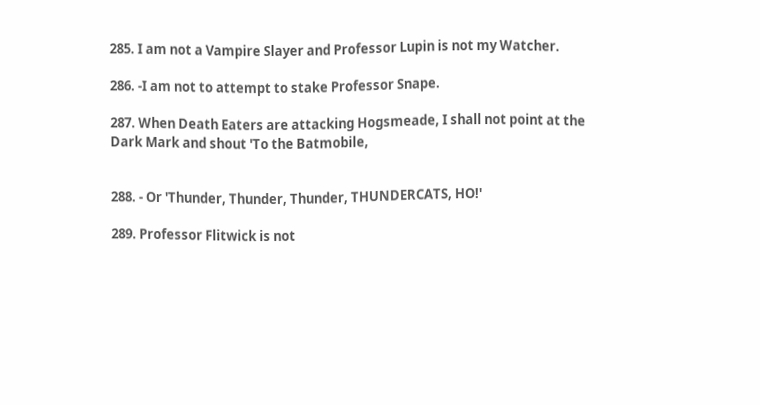285. I am not a Vampire Slayer and Professor Lupin is not my Watcher.

286. -I am not to attempt to stake Professor Snape.

287. When Death Eaters are attacking Hogsmeade, I shall not point at the Dark Mark and shout 'To the Batmobile,


288. - Or 'Thunder, Thunder, Thunder, THUNDERCATS, HO!'

289. Professor Flitwick is not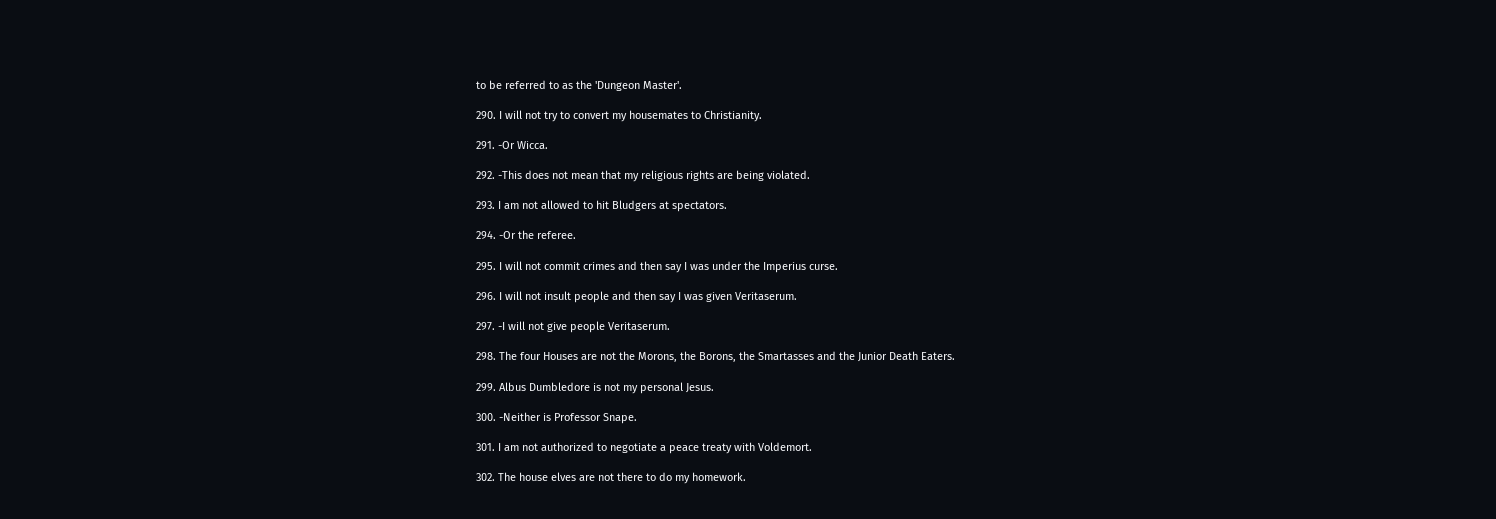to be referred to as the 'Dungeon Master'.

290. I will not try to convert my housemates to Christianity.

291. -Or Wicca.

292. -This does not mean that my religious rights are being violated.

293. I am not allowed to hit Bludgers at spectators.

294. -Or the referee.

295. I will not commit crimes and then say I was under the Imperius curse.

296. I will not insult people and then say I was given Veritaserum.

297. -I will not give people Veritaserum.

298. The four Houses are not the Morons, the Borons, the Smartasses and the Junior Death Eaters.

299. Albus Dumbledore is not my personal Jesus.

300. -Neither is Professor Snape.

301. I am not authorized to negotiate a peace treaty with Voldemort.

302. The house elves are not there to do my homework.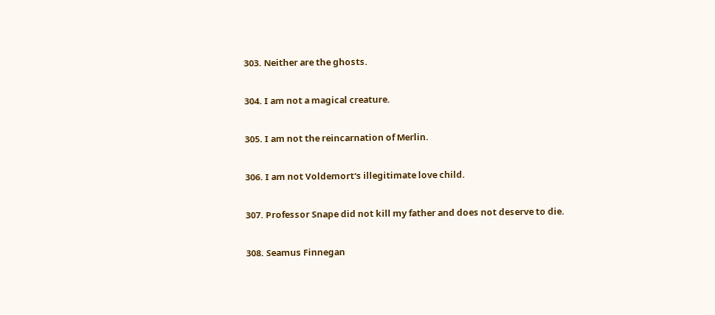303. Neither are the ghosts.

304. I am not a magical creature.

305. I am not the reincarnation of Merlin.

306. I am not Voldemort's illegitimate love child.

307. Professor Snape did not kill my father and does not deserve to die.

308. Seamus Finnegan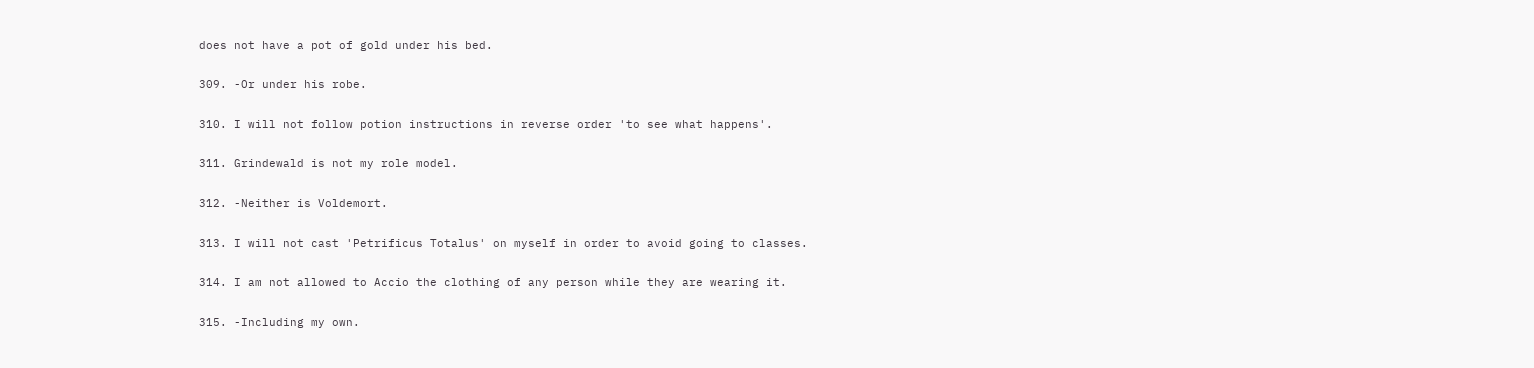does not have a pot of gold under his bed.

309. -Or under his robe.

310. I will not follow potion instructions in reverse order 'to see what happens'.

311. Grindewald is not my role model.

312. -Neither is Voldemort.

313. I will not cast 'Petrificus Totalus' on myself in order to avoid going to classes.

314. I am not allowed to Accio the clothing of any person while they are wearing it.

315. -Including my own.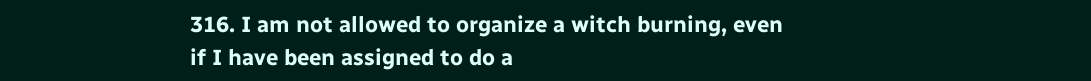316. I am not allowed to organize a witch burning, even if I have been assigned to do a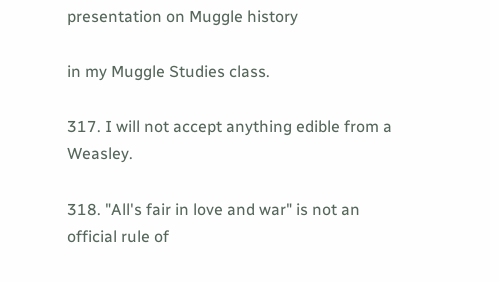presentation on Muggle history

in my Muggle Studies class.

317. I will not accept anything edible from a Weasley.

318. "All's fair in love and war" is not an official rule of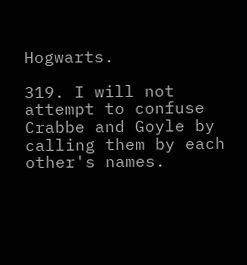Hogwarts.

319. I will not attempt to confuse Crabbe and Goyle by calling them by each other's names.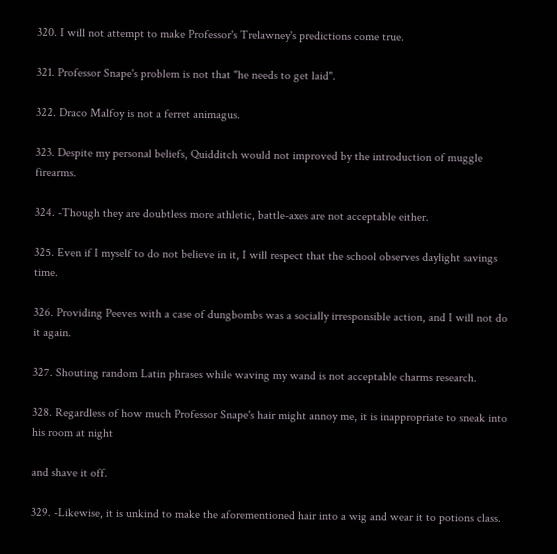320. I will not attempt to make Professor's Trelawney's predictions come true.

321. Professor Snape's problem is not that "he needs to get laid".

322. Draco Malfoy is not a ferret animagus.

323. Despite my personal beliefs, Quidditch would not improved by the introduction of muggle firearms.

324. -Though they are doubtless more athletic, battle-axes are not acceptable either.

325. Even if I myself to do not believe in it, I will respect that the school observes daylight savings time.

326. Providing Peeves with a case of dungbombs was a socially irresponsible action, and I will not do it again.

327. Shouting random Latin phrases while waving my wand is not acceptable charms research.

328. Regardless of how much Professor Snape's hair might annoy me, it is inappropriate to sneak into his room at night

and shave it off.

329. -Likewise, it is unkind to make the aforementioned hair into a wig and wear it to potions class.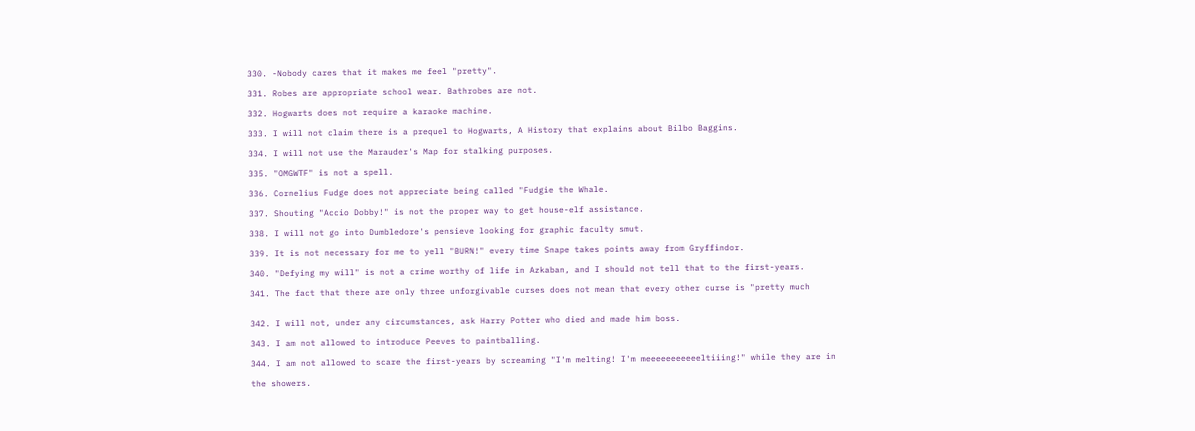330. -Nobody cares that it makes me feel "pretty".

331. Robes are appropriate school wear. Bathrobes are not.

332. Hogwarts does not require a karaoke machine.

333. I will not claim there is a prequel to Hogwarts, A History that explains about Bilbo Baggins.

334. I will not use the Marauder's Map for stalking purposes.

335. "OMGWTF" is not a spell.

336. Cornelius Fudge does not appreciate being called "Fudgie the Whale.

337. Shouting "Accio Dobby!" is not the proper way to get house-elf assistance.

338. I will not go into Dumbledore's pensieve looking for graphic faculty smut.

339. It is not necessary for me to yell "BURN!" every time Snape takes points away from Gryffindor.

340. "Defying my will" is not a crime worthy of life in Azkaban, and I should not tell that to the first-years.

341. The fact that there are only three unforgivable curses does not mean that every other curse is "pretty much


342. I will not, under any circumstances, ask Harry Potter who died and made him boss.

343. I am not allowed to introduce Peeves to paintballing.

344. I am not allowed to scare the first-years by screaming "I'm melting! I'm meeeeeeeeeeeltiiing!" while they are in

the showers.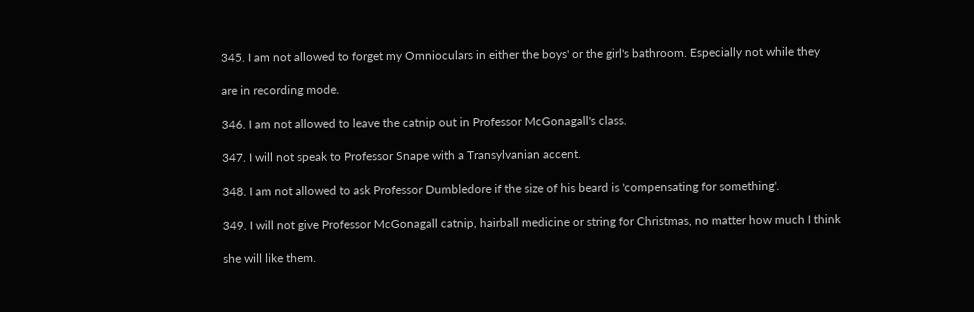345. I am not allowed to forget my Omnioculars in either the boys' or the girl's bathroom. Especially not while they

are in recording mode.

346. I am not allowed to leave the catnip out in Professor McGonagall's class.

347. I will not speak to Professor Snape with a Transylvanian accent.

348. I am not allowed to ask Professor Dumbledore if the size of his beard is 'compensating for something'.

349. I will not give Professor McGonagall catnip, hairball medicine or string for Christmas, no matter how much I think

she will like them.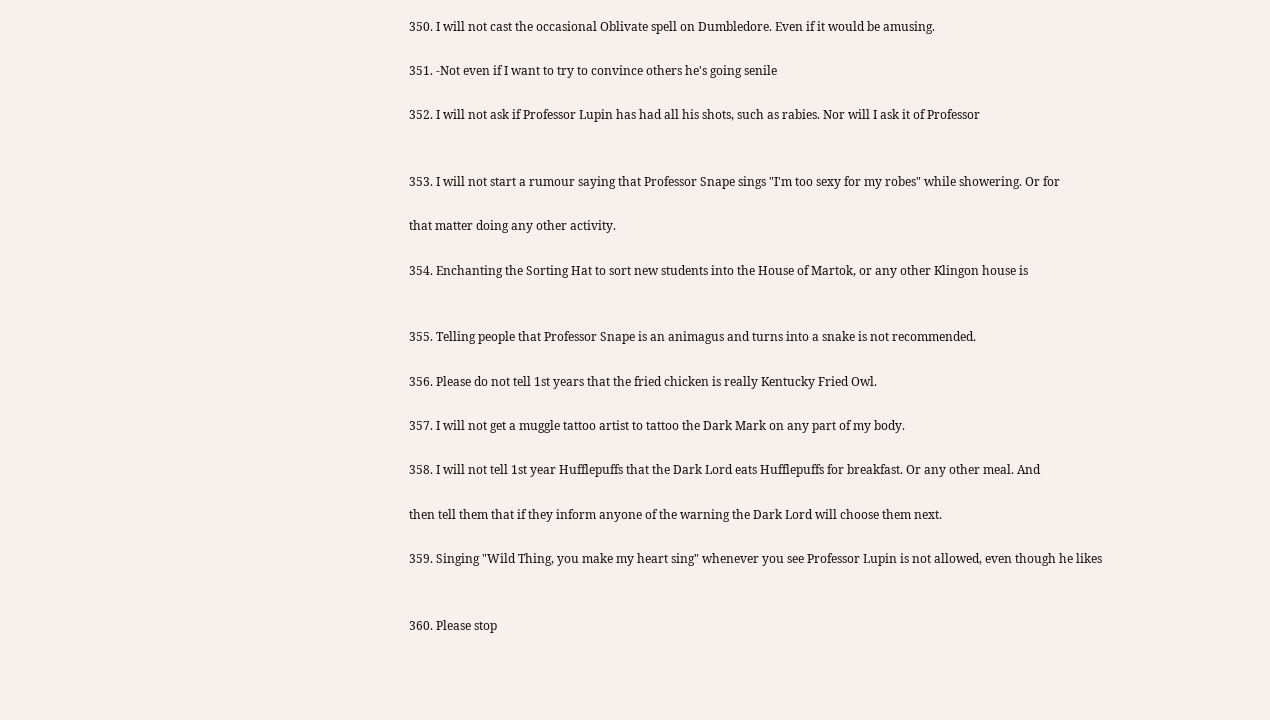350. I will not cast the occasional Oblivate spell on Dumbledore. Even if it would be amusing.

351. -Not even if I want to try to convince others he's going senile

352. I will not ask if Professor Lupin has had all his shots, such as rabies. Nor will I ask it of Professor


353. I will not start a rumour saying that Professor Snape sings "I'm too sexy for my robes" while showering. Or for

that matter doing any other activity.

354. Enchanting the Sorting Hat to sort new students into the House of Martok, or any other Klingon house is


355. Telling people that Professor Snape is an animagus and turns into a snake is not recommended.

356. Please do not tell 1st years that the fried chicken is really Kentucky Fried Owl.

357. I will not get a muggle tattoo artist to tattoo the Dark Mark on any part of my body.

358. I will not tell 1st year Hufflepuffs that the Dark Lord eats Hufflepuffs for breakfast. Or any other meal. And

then tell them that if they inform anyone of the warning the Dark Lord will choose them next.

359. Singing "Wild Thing, you make my heart sing" whenever you see Professor Lupin is not allowed, even though he likes


360. Please stop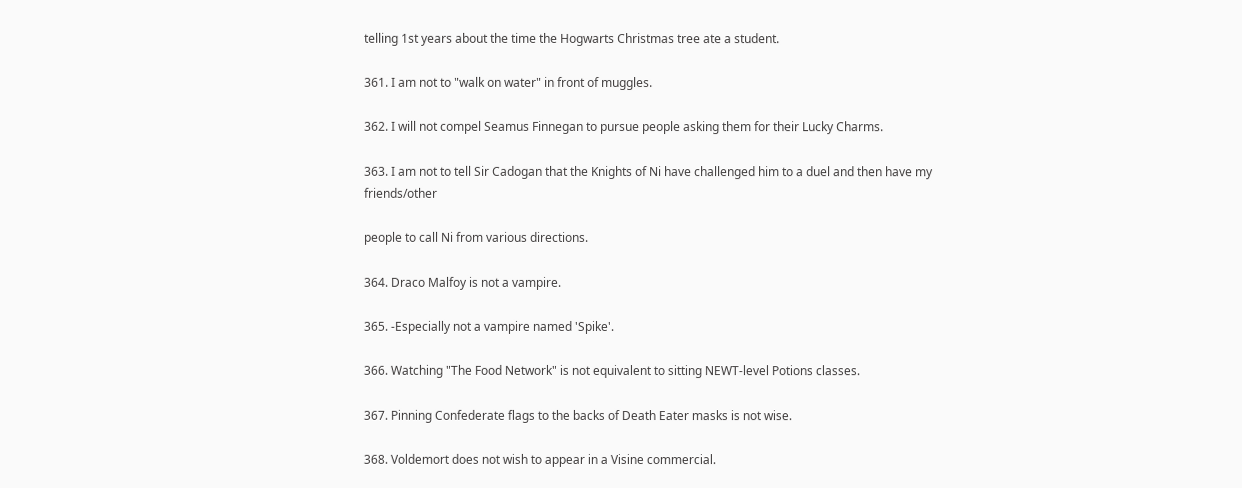telling 1st years about the time the Hogwarts Christmas tree ate a student.

361. I am not to "walk on water" in front of muggles.

362. I will not compel Seamus Finnegan to pursue people asking them for their Lucky Charms.

363. I am not to tell Sir Cadogan that the Knights of Ni have challenged him to a duel and then have my friends/other

people to call Ni from various directions.

364. Draco Malfoy is not a vampire.

365. -Especially not a vampire named 'Spike'.

366. Watching "The Food Network" is not equivalent to sitting NEWT-level Potions classes.

367. Pinning Confederate flags to the backs of Death Eater masks is not wise.

368. Voldemort does not wish to appear in a Visine commercial.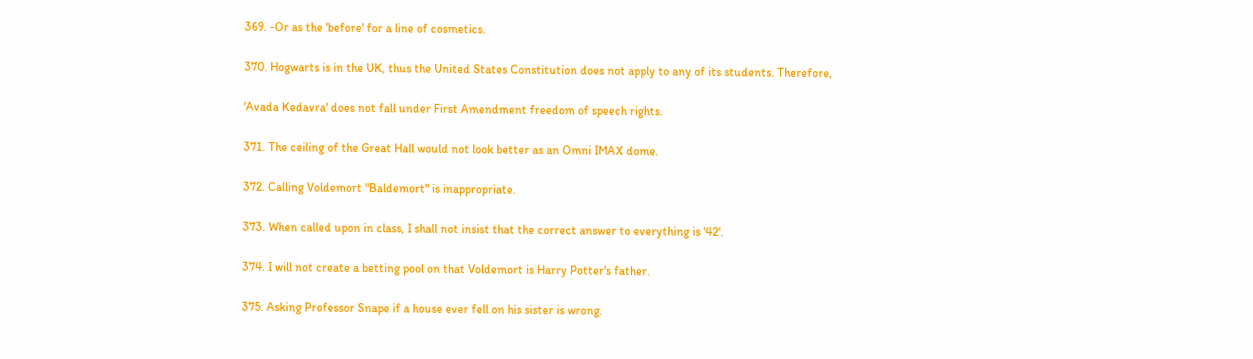369. -Or as the 'before' for a line of cosmetics.

370. Hogwarts is in the UK, thus the United States Constitution does not apply to any of its students. Therefore,

'Avada Kedavra' does not fall under First Amendment freedom of speech rights.

371. The ceiling of the Great Hall would not look better as an Omni IMAX dome.

372. Calling Voldemort "Baldemort" is inappropriate.

373. When called upon in class, I shall not insist that the correct answer to everything is '42'.

374. I will not create a betting pool on that Voldemort is Harry Potter's father.

375. Asking Professor Snape if a house ever fell on his sister is wrong.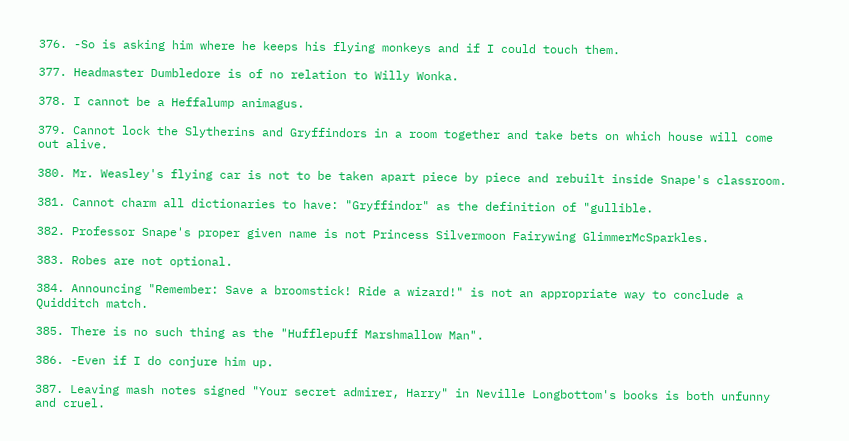376. -So is asking him where he keeps his flying monkeys and if I could touch them.

377. Headmaster Dumbledore is of no relation to Willy Wonka.

378. I cannot be a Heffalump animagus.

379. Cannot lock the Slytherins and Gryffindors in a room together and take bets on which house will come out alive.

380. Mr. Weasley's flying car is not to be taken apart piece by piece and rebuilt inside Snape's classroom.

381. Cannot charm all dictionaries to have: "Gryffindor" as the definition of "gullible.

382. Professor Snape's proper given name is not Princess Silvermoon Fairywing GlimmerMcSparkles.

383. Robes are not optional.

384. Announcing "Remember: Save a broomstick! Ride a wizard!" is not an appropriate way to conclude a Quidditch match.

385. There is no such thing as the "Hufflepuff Marshmallow Man".

386. -Even if I do conjure him up.

387. Leaving mash notes signed "Your secret admirer, Harry" in Neville Longbottom's books is both unfunny and cruel.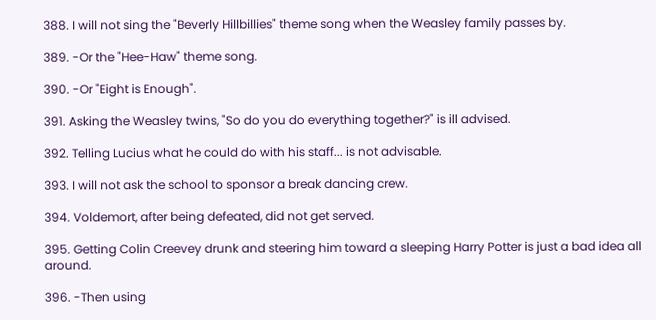388. I will not sing the "Beverly Hillbillies" theme song when the Weasley family passes by.

389. -Or the "Hee-Haw" theme song.

390. -Or "Eight is Enough".

391. Asking the Weasley twins, "So do you do everything together?" is ill advised.

392. Telling Lucius what he could do with his staff... is not advisable.

393. I will not ask the school to sponsor a break dancing crew.

394. Voldemort, after being defeated, did not get served.

395. Getting Colin Creevey drunk and steering him toward a sleeping Harry Potter is just a bad idea all around.

396. -Then using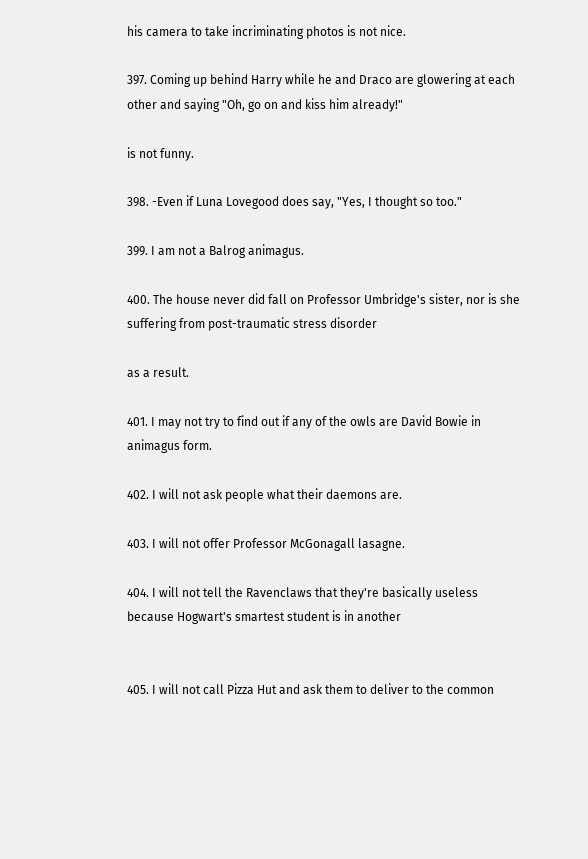his camera to take incriminating photos is not nice.

397. Coming up behind Harry while he and Draco are glowering at each other and saying "Oh, go on and kiss him already!"

is not funny.

398. -Even if Luna Lovegood does say, "Yes, I thought so too."

399. I am not a Balrog animagus.

400. The house never did fall on Professor Umbridge's sister, nor is she suffering from post-traumatic stress disorder

as a result.

401. I may not try to find out if any of the owls are David Bowie in animagus form.

402. I will not ask people what their daemons are.

403. I will not offer Professor McGonagall lasagne.

404. I will not tell the Ravenclaws that they're basically useless because Hogwart's smartest student is in another


405. I will not call Pizza Hut and ask them to deliver to the common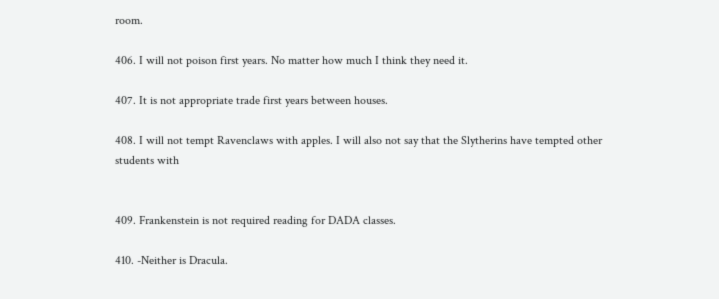room.

406. I will not poison first years. No matter how much I think they need it.

407. It is not appropriate trade first years between houses.

408. I will not tempt Ravenclaws with apples. I will also not say that the Slytherins have tempted other students with


409. Frankenstein is not required reading for DADA classes.

410. -Neither is Dracula.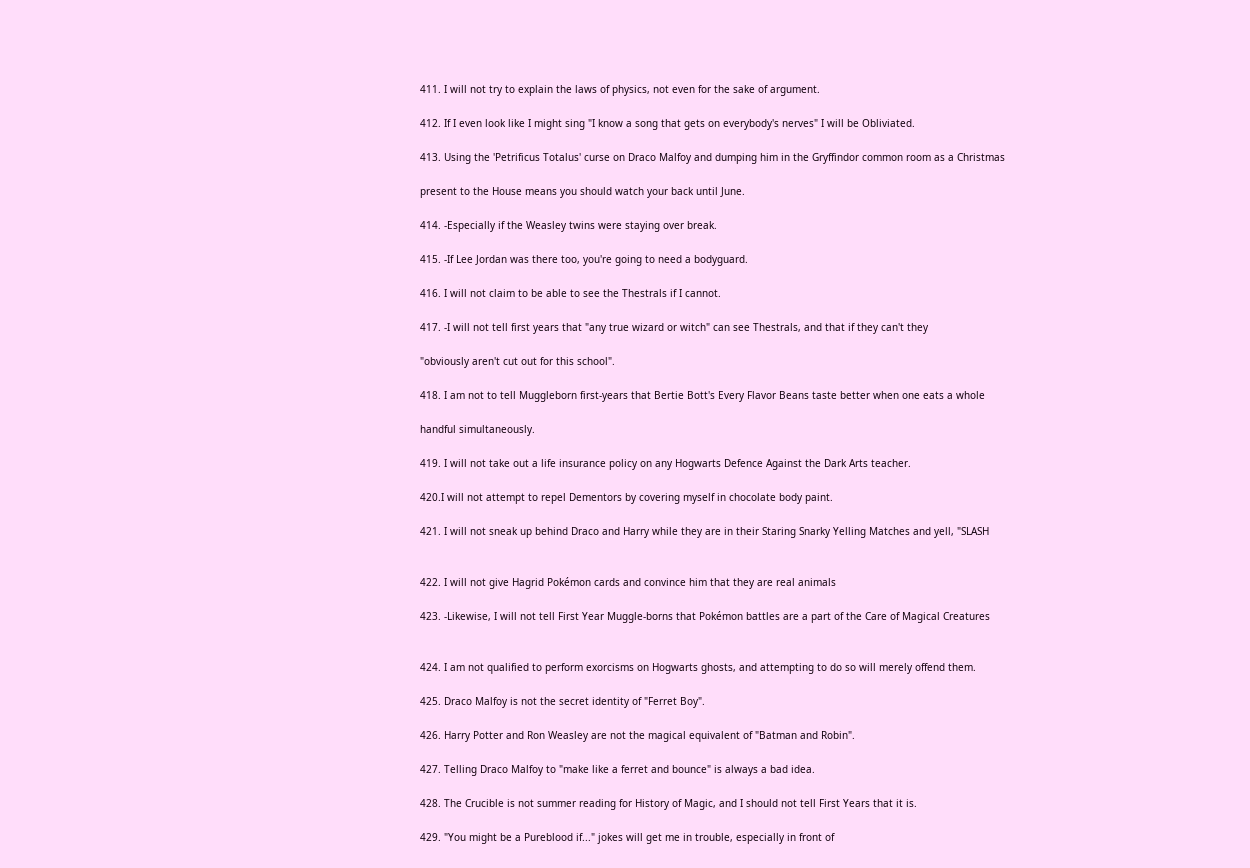411. I will not try to explain the laws of physics, not even for the sake of argument.

412. If I even look like I might sing "I know a song that gets on everybody's nerves" I will be Obliviated.

413. Using the 'Petrificus Totalus' curse on Draco Malfoy and dumping him in the Gryffindor common room as a Christmas

present to the House means you should watch your back until June.

414. -Especially if the Weasley twins were staying over break.

415. -If Lee Jordan was there too, you're going to need a bodyguard.

416. I will not claim to be able to see the Thestrals if I cannot.

417. -I will not tell first years that "any true wizard or witch" can see Thestrals, and that if they can't they

"obviously aren't cut out for this school".

418. I am not to tell Muggleborn first-years that Bertie Bott's Every Flavor Beans taste better when one eats a whole

handful simultaneously.

419. I will not take out a life insurance policy on any Hogwarts Defence Against the Dark Arts teacher.

420.I will not attempt to repel Dementors by covering myself in chocolate body paint.

421. I will not sneak up behind Draco and Harry while they are in their Staring Snarky Yelling Matches and yell, "SLASH


422. I will not give Hagrid Pokémon cards and convince him that they are real animals

423. -Likewise, I will not tell First Year Muggle-borns that Pokémon battles are a part of the Care of Magical Creatures


424. I am not qualified to perform exorcisms on Hogwarts ghosts, and attempting to do so will merely offend them.

425. Draco Malfoy is not the secret identity of "Ferret Boy".

426. Harry Potter and Ron Weasley are not the magical equivalent of "Batman and Robin".

427. Telling Draco Malfoy to "make like a ferret and bounce" is always a bad idea.

428. The Crucible is not summer reading for History of Magic, and I should not tell First Years that it is.

429. "You might be a Pureblood if..." jokes will get me in trouble, especially in front of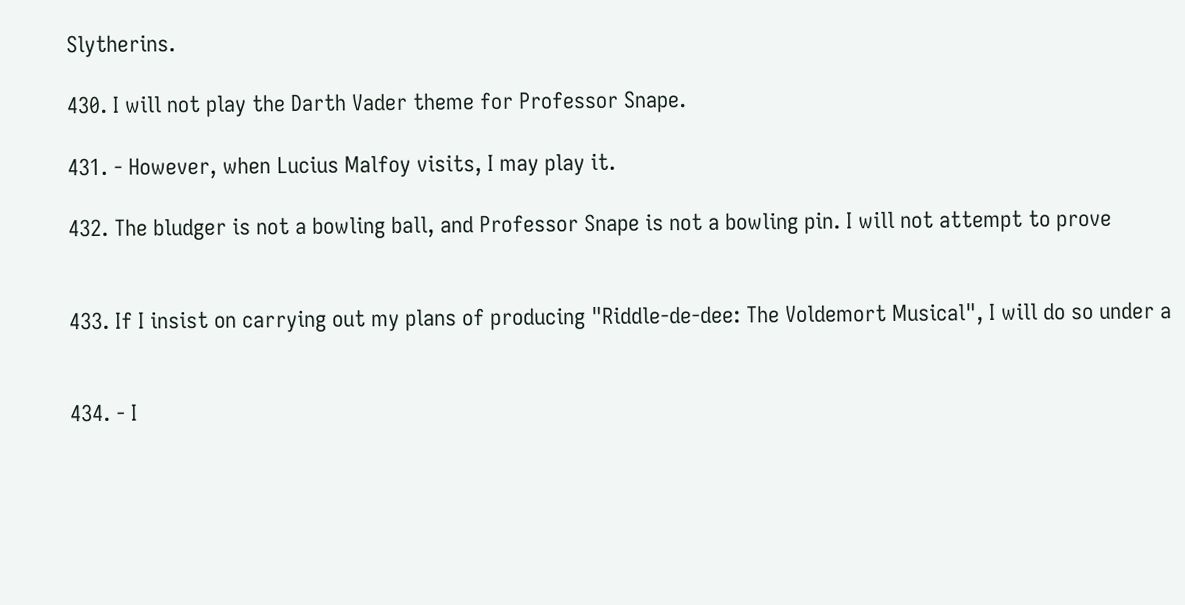Slytherins.

430. I will not play the Darth Vader theme for Professor Snape.

431. - However, when Lucius Malfoy visits, I may play it.

432. The bludger is not a bowling ball, and Professor Snape is not a bowling pin. I will not attempt to prove


433. If I insist on carrying out my plans of producing "Riddle-de-dee: The Voldemort Musical", I will do so under a


434. - I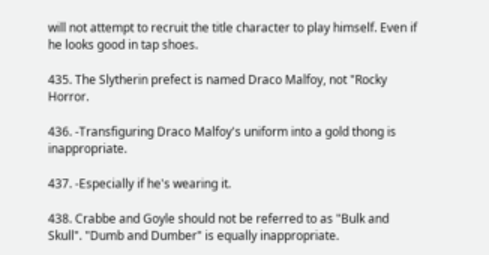will not attempt to recruit the title character to play himself. Even if he looks good in tap shoes.

435. The Slytherin prefect is named Draco Malfoy, not "Rocky Horror.

436. -Transfiguring Draco Malfoy's uniform into a gold thong is inappropriate.

437. -Especially if he's wearing it.

438. Crabbe and Goyle should not be referred to as "Bulk and Skull". "Dumb and Dumber" is equally inappropriate.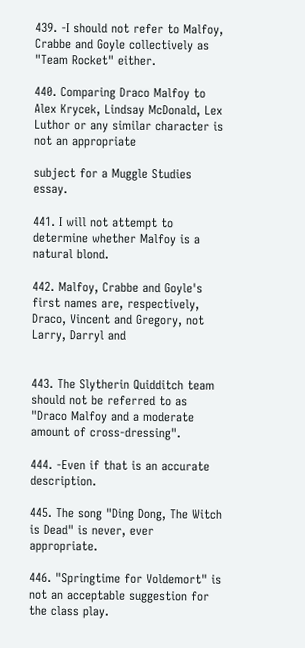439. -I should not refer to Malfoy, Crabbe and Goyle collectively as "Team Rocket" either.

440. Comparing Draco Malfoy to Alex Krycek, Lindsay McDonald, Lex Luthor or any similar character is not an appropriate

subject for a Muggle Studies essay.

441. I will not attempt to determine whether Malfoy is a natural blond.

442. Malfoy, Crabbe and Goyle's first names are, respectively, Draco, Vincent and Gregory, not Larry, Darryl and


443. The Slytherin Quidditch team should not be referred to as "Draco Malfoy and a moderate amount of cross-dressing".

444. -Even if that is an accurate description.

445. The song "Ding Dong, The Witch is Dead" is never, ever appropriate.

446. "Springtime for Voldemort" is not an acceptable suggestion for the class play.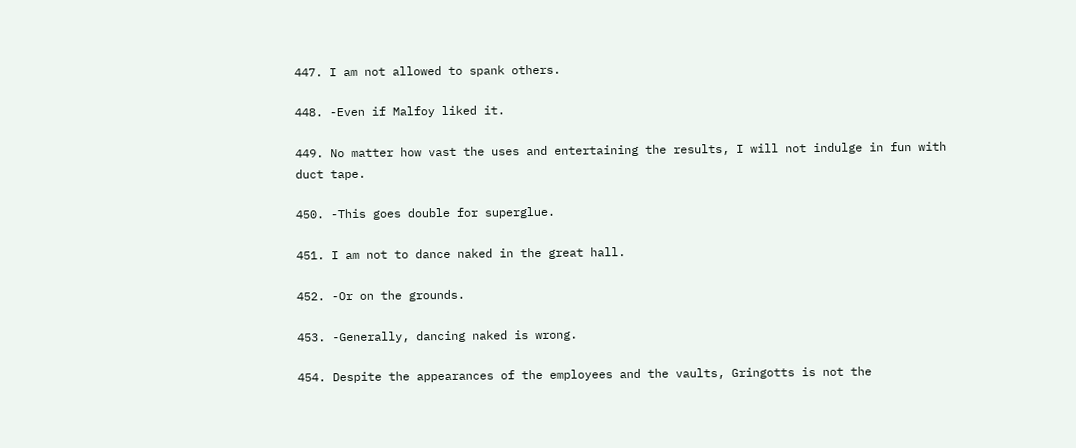447. I am not allowed to spank others.

448. -Even if Malfoy liked it.

449. No matter how vast the uses and entertaining the results, I will not indulge in fun with duct tape.

450. -This goes double for superglue.

451. I am not to dance naked in the great hall.

452. -Or on the grounds.

453. -Generally, dancing naked is wrong.

454. Despite the appearances of the employees and the vaults, Gringotts is not the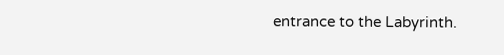entrance to the Labyrinth.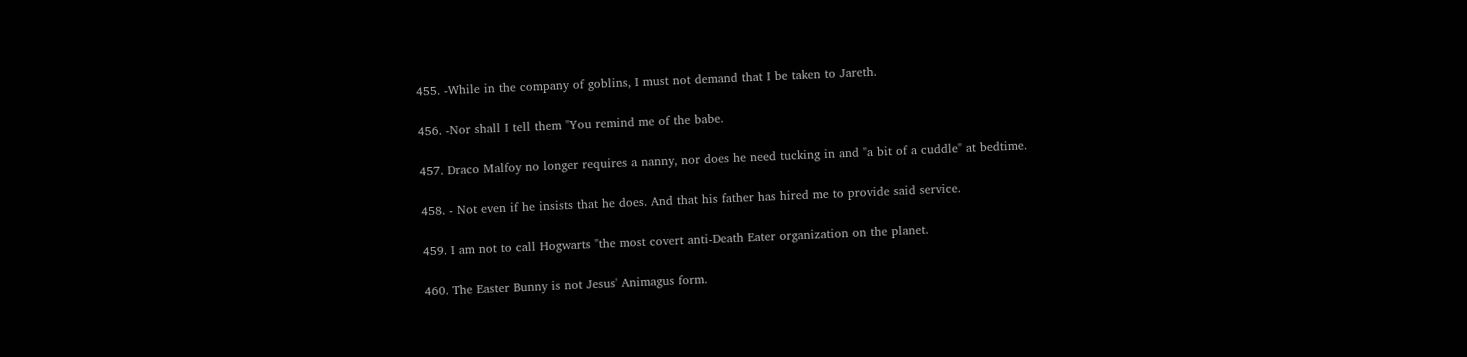455. -While in the company of goblins, I must not demand that I be taken to Jareth.

456. -Nor shall I tell them "You remind me of the babe.

457. Draco Malfoy no longer requires a nanny, nor does he need tucking in and "a bit of a cuddle" at bedtime.

458. - Not even if he insists that he does. And that his father has hired me to provide said service.

459. I am not to call Hogwarts "the most covert anti-Death Eater organization on the planet.

460. The Easter Bunny is not Jesus' Animagus form.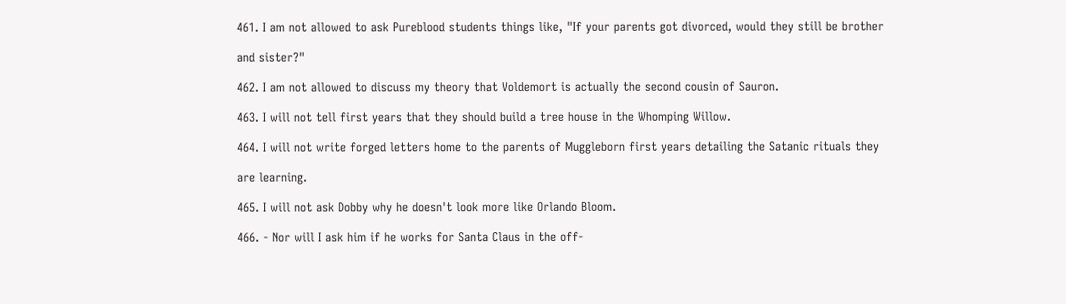461. I am not allowed to ask Pureblood students things like, "If your parents got divorced, would they still be brother

and sister?"

462. I am not allowed to discuss my theory that Voldemort is actually the second cousin of Sauron.

463. I will not tell first years that they should build a tree house in the Whomping Willow.

464. I will not write forged letters home to the parents of Muggleborn first years detailing the Satanic rituals they

are learning.

465. I will not ask Dobby why he doesn't look more like Orlando Bloom.

466. - Nor will I ask him if he works for Santa Claus in the off-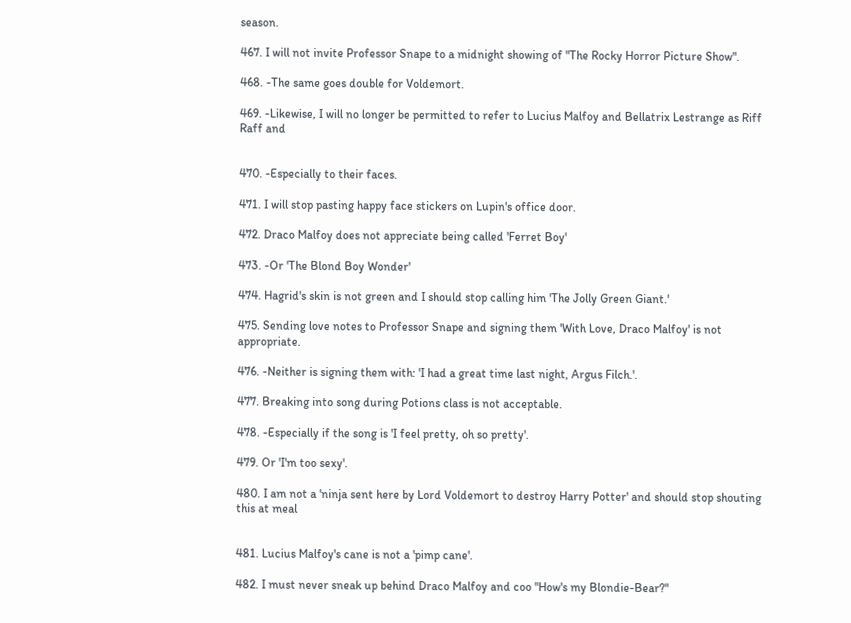season.

467. I will not invite Professor Snape to a midnight showing of "The Rocky Horror Picture Show".

468. -The same goes double for Voldemort.

469. -Likewise, I will no longer be permitted to refer to Lucius Malfoy and Bellatrix Lestrange as Riff Raff and


470. -Especially to their faces.

471. I will stop pasting happy face stickers on Lupin's office door.

472. Draco Malfoy does not appreciate being called 'Ferret Boy'

473. -Or 'The Blond Boy Wonder'

474. Hagrid's skin is not green and I should stop calling him 'The Jolly Green Giant.'

475. Sending love notes to Professor Snape and signing them 'With Love, Draco Malfoy' is not appropriate.

476. -Neither is signing them with: 'I had a great time last night, Argus Filch.'.

477. Breaking into song during Potions class is not acceptable.

478. -Especially if the song is 'I feel pretty, oh so pretty'.

479. Or 'I'm too sexy'.

480. I am not a 'ninja sent here by Lord Voldemort to destroy Harry Potter' and should stop shouting this at meal


481. Lucius Malfoy's cane is not a 'pimp cane'.

482. I must never sneak up behind Draco Malfoy and coo "How's my Blondie-Bear?"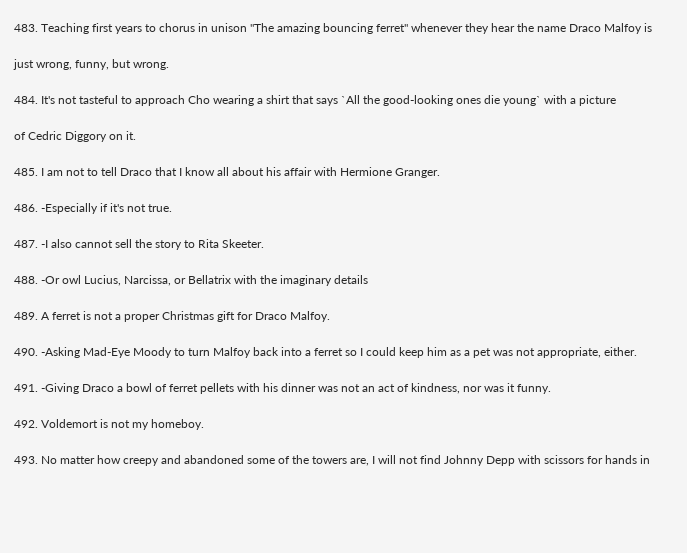483. Teaching first years to chorus in unison "The amazing bouncing ferret" whenever they hear the name Draco Malfoy is

just wrong, funny, but wrong.

484. It's not tasteful to approach Cho wearing a shirt that says `All the good-looking ones die young` with a picture

of Cedric Diggory on it.

485. I am not to tell Draco that I know all about his affair with Hermione Granger.

486. -Especially if it's not true.

487. -I also cannot sell the story to Rita Skeeter.

488. -Or owl Lucius, Narcissa, or Bellatrix with the imaginary details

489. A ferret is not a proper Christmas gift for Draco Malfoy.

490. -Asking Mad-Eye Moody to turn Malfoy back into a ferret so I could keep him as a pet was not appropriate, either.

491. -Giving Draco a bowl of ferret pellets with his dinner was not an act of kindness, nor was it funny.

492. Voldemort is not my homeboy.

493. No matter how creepy and abandoned some of the towers are, I will not find Johnny Depp with scissors for hands in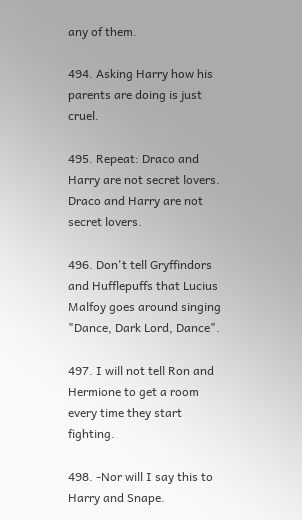any of them.

494. Asking Harry how his parents are doing is just cruel.

495. Repeat: Draco and Harry are not secret lovers. Draco and Harry are not secret lovers.

496. Don't tell Gryffindors and Hufflepuffs that Lucius Malfoy goes around singing "Dance, Dark Lord, Dance".

497. I will not tell Ron and Hermione to get a room every time they start fighting.

498. -Nor will I say this to Harry and Snape.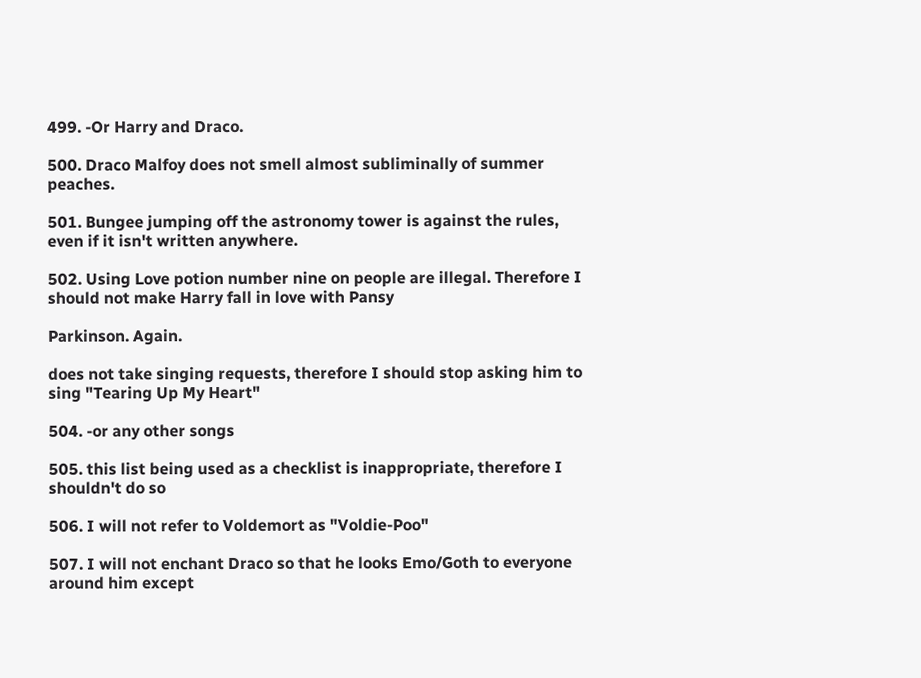499. -Or Harry and Draco.

500. Draco Malfoy does not smell almost subliminally of summer peaches.

501. Bungee jumping off the astronomy tower is against the rules, even if it isn't written anywhere.

502. Using Love potion number nine on people are illegal. Therefore I should not make Harry fall in love with Pansy

Parkinson. Again.

does not take singing requests, therefore I should stop asking him to sing "Tearing Up My Heart"

504. -or any other songs

505. this list being used as a checklist is inappropriate, therefore I shouldn't do so

506. I will not refer to Voldemort as "Voldie-Poo"

507. I will not enchant Draco so that he looks Emo/Goth to everyone around him except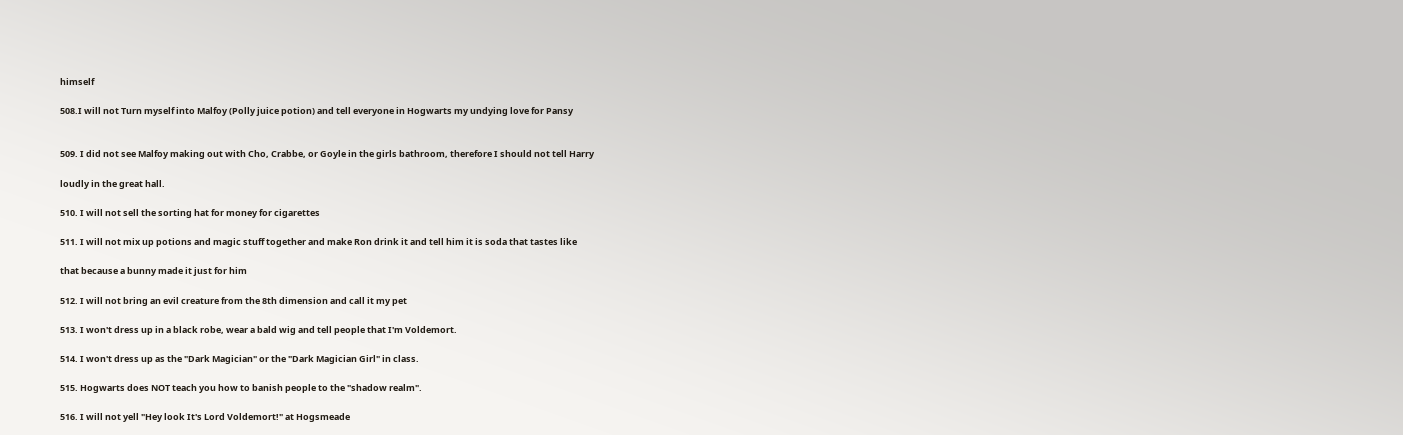himself

508.I will not Turn myself into Malfoy (Polly juice potion) and tell everyone in Hogwarts my undying love for Pansy


509. I did not see Malfoy making out with Cho, Crabbe, or Goyle in the girls bathroom, therefore I should not tell Harry

loudly in the great hall.

510. I will not sell the sorting hat for money for cigarettes

511. I will not mix up potions and magic stuff together and make Ron drink it and tell him it is soda that tastes like

that because a bunny made it just for him

512. I will not bring an evil creature from the 8th dimension and call it my pet

513. I won't dress up in a black robe, wear a bald wig and tell people that I'm Voldemort.

514. I won't dress up as the "Dark Magician" or the "Dark Magician Girl" in class.

515. Hogwarts does NOT teach you how to banish people to the "shadow realm".

516. I will not yell "Hey look It's Lord Voldemort!" at Hogsmeade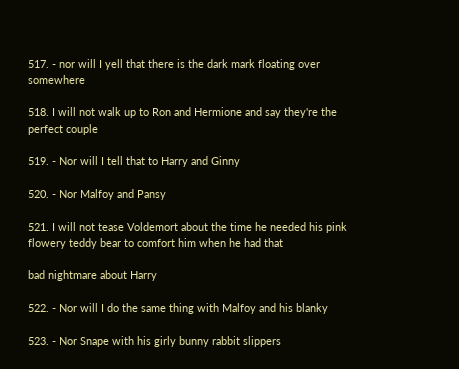517. - nor will I yell that there is the dark mark floating over somewhere

518. I will not walk up to Ron and Hermione and say they're the perfect couple

519. - Nor will I tell that to Harry and Ginny

520. - Nor Malfoy and Pansy

521. I will not tease Voldemort about the time he needed his pink flowery teddy bear to comfort him when he had that

bad nightmare about Harry

522. - Nor will I do the same thing with Malfoy and his blanky

523. - Nor Snape with his girly bunny rabbit slippers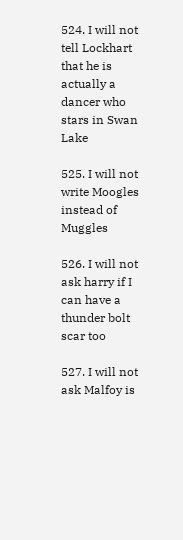524. I will not tell Lockhart that he is actually a dancer who stars in Swan Lake

525. I will not write Moogles instead of Muggles

526. I will not ask harry if I can have a thunder bolt scar too

527. I will not ask Malfoy is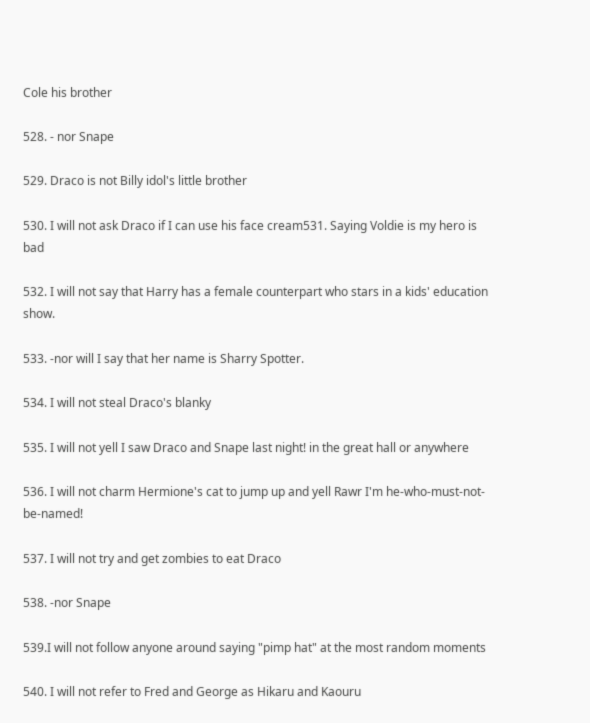Cole his brother

528. - nor Snape

529. Draco is not Billy idol's little brother

530. I will not ask Draco if I can use his face cream531. Saying Voldie is my hero is bad

532. I will not say that Harry has a female counterpart who stars in a kids' education show.

533. -nor will I say that her name is Sharry Spotter.

534. I will not steal Draco's blanky

535. I will not yell I saw Draco and Snape last night! in the great hall or anywhere

536. I will not charm Hermione's cat to jump up and yell Rawr I'm he-who-must-not-be-named!

537. I will not try and get zombies to eat Draco

538. -nor Snape

539.I will not follow anyone around saying "pimp hat" at the most random moments

540. I will not refer to Fred and George as Hikaru and Kaouru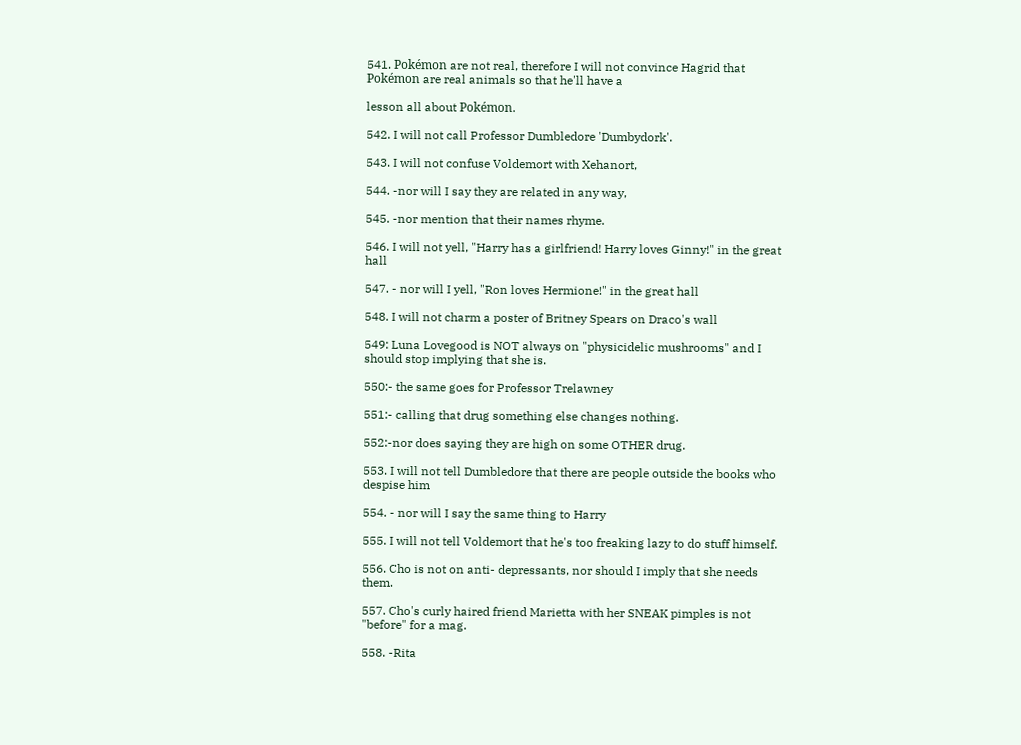541. Pokémon are not real, therefore I will not convince Hagrid that Pokémon are real animals so that he'll have a

lesson all about Pokémon.

542. I will not call Professor Dumbledore 'Dumbydork'.

543. I will not confuse Voldemort with Xehanort,

544. -nor will I say they are related in any way,

545. -nor mention that their names rhyme.

546. I will not yell, "Harry has a girlfriend! Harry loves Ginny!" in the great hall

547. - nor will I yell, "Ron loves Hermione!" in the great hall

548. I will not charm a poster of Britney Spears on Draco's wall

549: Luna Lovegood is NOT always on "physicidelic mushrooms" and I should stop implying that she is.

550:- the same goes for Professor Trelawney

551:- calling that drug something else changes nothing.

552:-nor does saying they are high on some OTHER drug.

553. I will not tell Dumbledore that there are people outside the books who despise him

554. - nor will I say the same thing to Harry

555. I will not tell Voldemort that he's too freaking lazy to do stuff himself.

556. Cho is not on anti- depressants, nor should I imply that she needs them.

557. Cho's curly haired friend Marietta with her SNEAK pimples is not "before" for a mag.

558. -Rita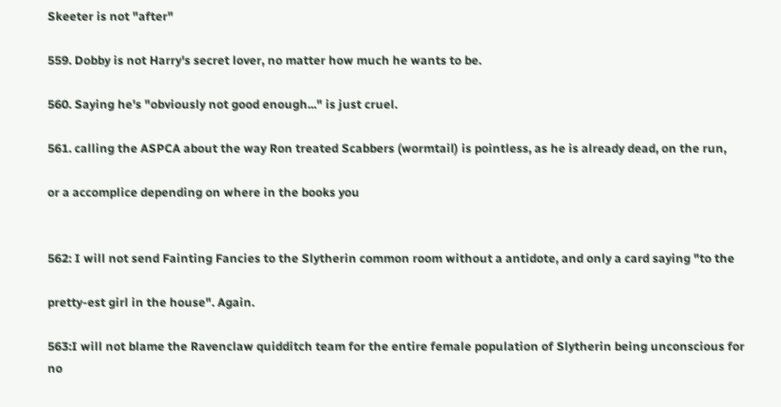Skeeter is not "after"

559. Dobby is not Harry's secret lover, no matter how much he wants to be.

560. Saying he's "obviously not good enough..." is just cruel.

561. calling the ASPCA about the way Ron treated Scabbers (wormtail) is pointless, as he is already dead, on the run,

or a accomplice depending on where in the books you


562: I will not send Fainting Fancies to the Slytherin common room without a antidote, and only a card saying "to the

pretty-est girl in the house". Again.

563:I will not blame the Ravenclaw quidditch team for the entire female population of Slytherin being unconscious for no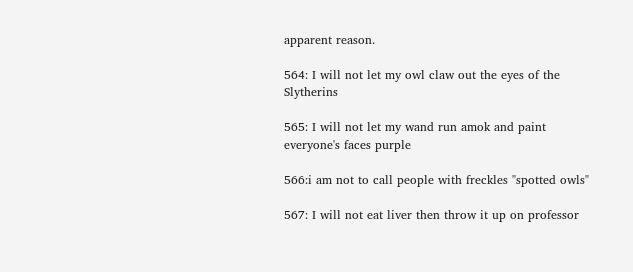apparent reason.

564: I will not let my owl claw out the eyes of the Slytherins

565: I will not let my wand run amok and paint everyone's faces purple

566:i am not to call people with freckles "spotted owls"

567: I will not eat liver then throw it up on professor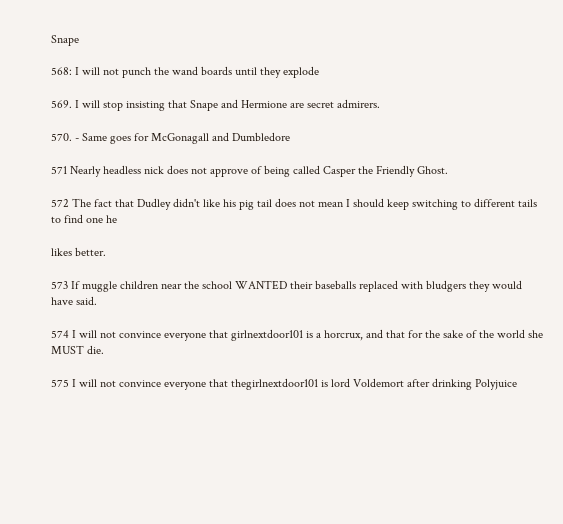Snape

568: I will not punch the wand boards until they explode

569. I will stop insisting that Snape and Hermione are secret admirers.

570. - Same goes for McGonagall and Dumbledore

571 Nearly headless nick does not approve of being called Casper the Friendly Ghost.

572 The fact that Dudley didn't like his pig tail does not mean I should keep switching to different tails to find one he

likes better.

573 If muggle children near the school WANTED their baseballs replaced with bludgers they would have said.

574 I will not convince everyone that girlnextdoor101 is a horcrux, and that for the sake of the world she MUST die.

575 I will not convince everyone that thegirlnextdoor101 is lord Voldemort after drinking Polyjuice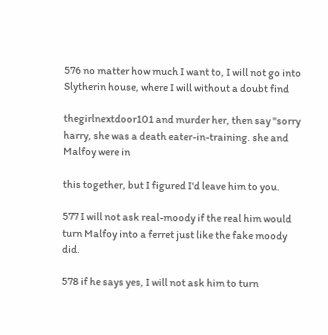576 no matter how much I want to, I will not go into Slytherin house, where I will without a doubt find

thegirlnextdoor101 and murder her, then say "sorry harry, she was a death eater-in-training. she and Malfoy were in

this together, but I figured I'd leave him to you.

577 I will not ask real-moody if the real him would turn Malfoy into a ferret just like the fake moody did.

578 if he says yes, I will not ask him to turn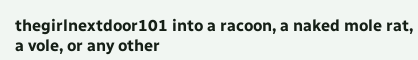thegirlnextdoor101 into a racoon, a naked mole rat, a vole, or any other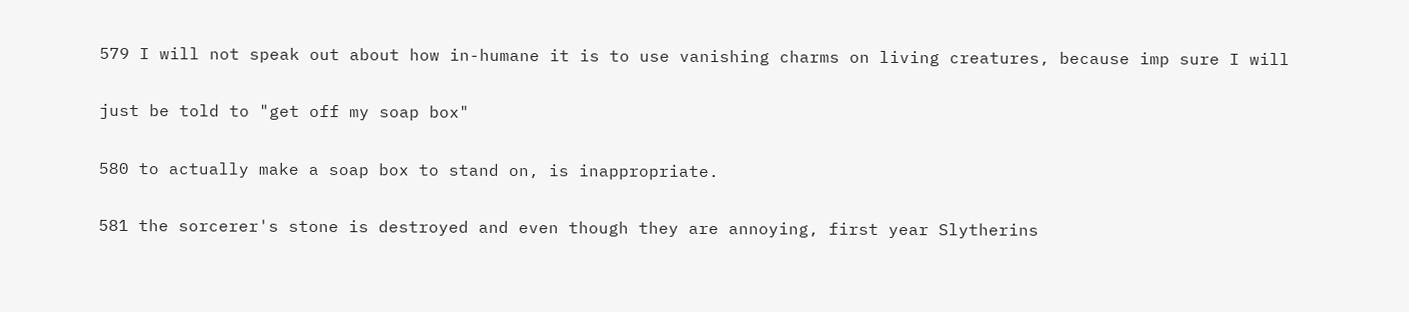579 I will not speak out about how in-humane it is to use vanishing charms on living creatures, because imp sure I will

just be told to "get off my soap box"

580 to actually make a soap box to stand on, is inappropriate.

581 the sorcerer's stone is destroyed and even though they are annoying, first year Slytherins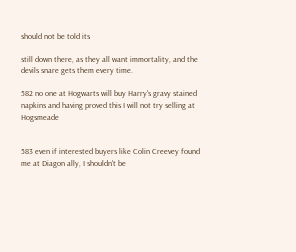should not be told its

still down there, as they all want immortality, and the devils snare gets them every time.

582 no one at Hogwarts will buy Harry's gravy stained napkins and having proved this I will not try selling at Hogsmeade


583 even if interested buyers like Colin Creevey found me at Diagon ally, I shouldn't be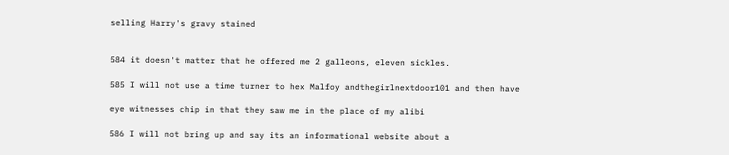selling Harry's gravy stained


584 it doesn't matter that he offered me 2 galleons, eleven sickles.

585 I will not use a time turner to hex Malfoy andthegirlnextdoor101 and then have

eye witnesses chip in that they saw me in the place of my alibi

586 I will not bring up and say its an informational website about a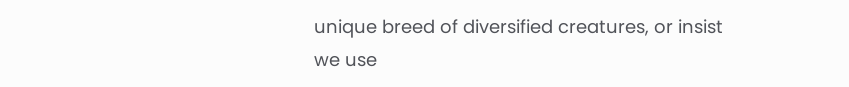unique breed of diversified creatures, or insist we use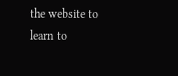the website to learn to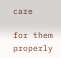care

for them properly